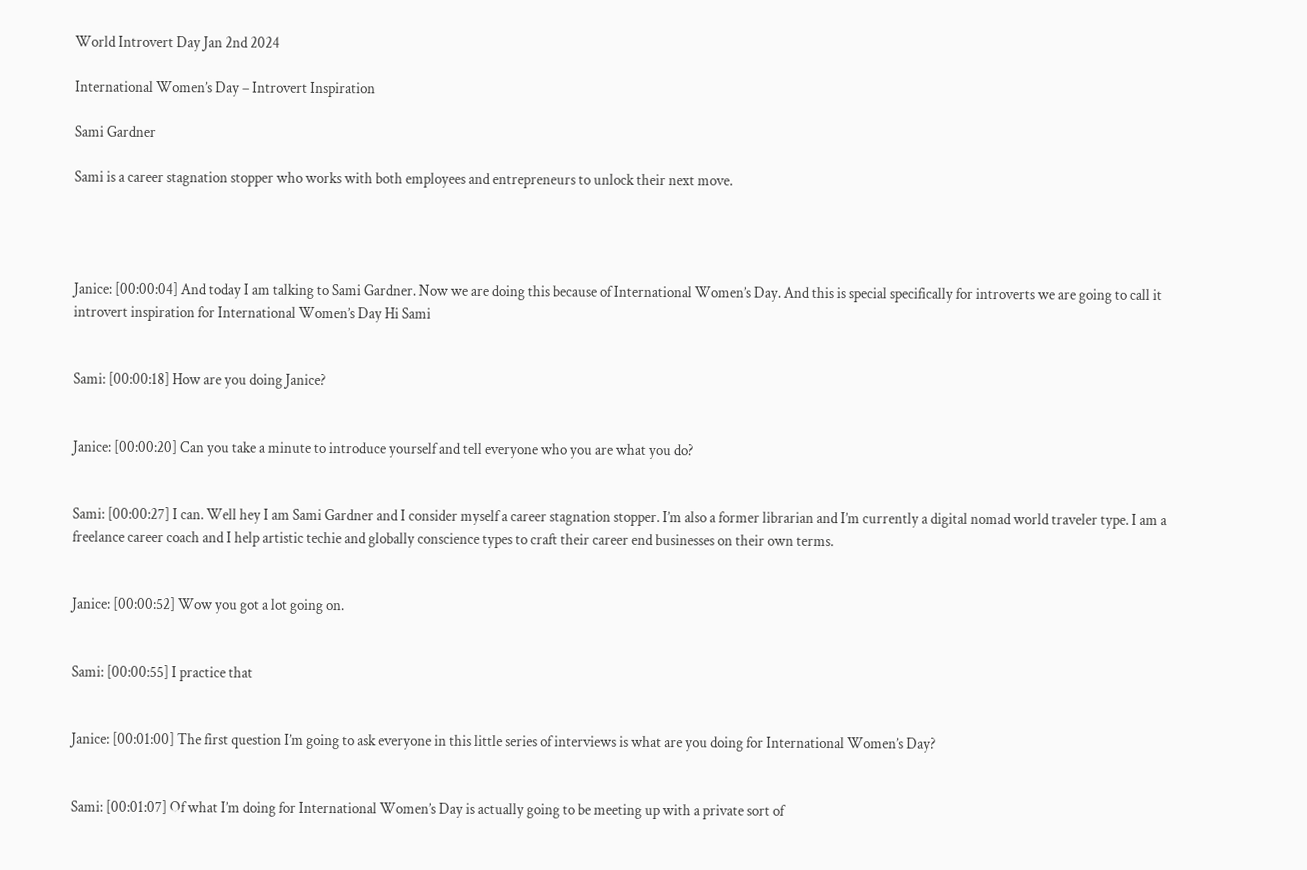World Introvert Day Jan 2nd 2024

International Women’s Day – Introvert Inspiration

Sami Gardner

Sami is a career stagnation stopper who works with both employees and entrepreneurs to unlock their next move.




Janice: [00:00:04] And today I am talking to Sami Gardner. Now we are doing this because of International Women’s Day. And this is special specifically for introverts we are going to call it introvert inspiration for International Women’s Day Hi Sami


Sami: [00:00:18] How are you doing Janice?


Janice: [00:00:20] Can you take a minute to introduce yourself and tell everyone who you are what you do?


Sami: [00:00:27] I can. Well hey I am Sami Gardner and I consider myself a career stagnation stopper. I’m also a former librarian and I’m currently a digital nomad world traveler type. I am a freelance career coach and I help artistic techie and globally conscience types to craft their career end businesses on their own terms.


Janice: [00:00:52] Wow you got a lot going on.


Sami: [00:00:55] I practice that


Janice: [00:01:00] The first question I’m going to ask everyone in this little series of interviews is what are you doing for International Women’s Day?


Sami: [00:01:07] Of what I’m doing for International Women’s Day is actually going to be meeting up with a private sort of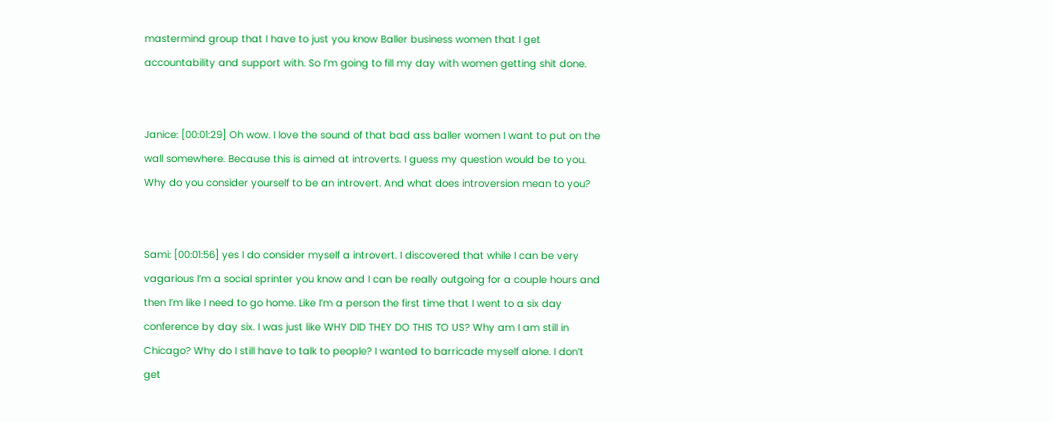mastermind group that I have to just you know Baller business women that I get accountability and support with. So I’m going to fill my day with women getting shit done.


Janice: [00:01:29] Oh wow. I love the sound of that bad ass baller women I want to put on the wall somewhere. Because this is aimed at introverts. I guess my question would be to you. Why do you consider yourself to be an introvert. And what does introversion mean to you?


Sami: [00:01:56] yes I do consider myself a introvert. I discovered that while I can be very vagarious I’m a social sprinter you know and I can be really outgoing for a couple hours and then I’m like I need to go home. Like I’m a person the first time that I went to a six day conference by day six. I was just like WHY DID THEY DO THIS TO US? Why am I am still in Chicago? Why do I still have to talk to people? I wanted to barricade myself alone. I don’t get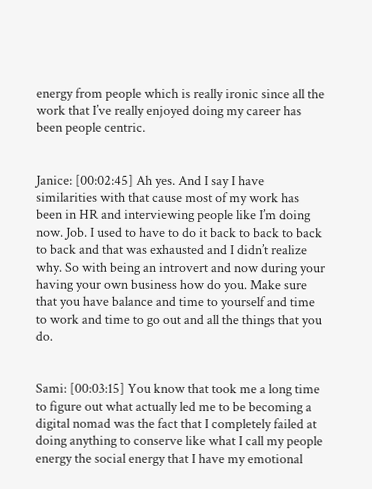energy from people which is really ironic since all the work that I’ve really enjoyed doing my career has been people centric.


Janice: [00:02:45] Ah yes. And I say I have similarities with that cause most of my work has been in HR and interviewing people like I’m doing now. Job. I used to have to do it back to back to back to back and that was exhausted and I didn’t realize why. So with being an introvert and now during your having your own business how do you. Make sure that you have balance and time to yourself and time to work and time to go out and all the things that you do.


Sami: [00:03:15] You know that took me a long time to figure out what actually led me to be becoming a digital nomad was the fact that I completely failed at doing anything to conserve like what I call my people energy the social energy that I have my emotional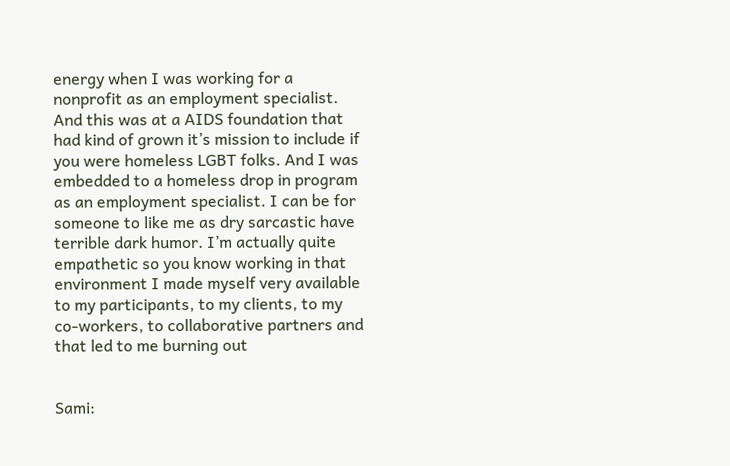energy when I was working for a nonprofit as an employment specialist. And this was at a AIDS foundation that had kind of grown it’s mission to include if you were homeless LGBT folks. And I was embedded to a homeless drop in program as an employment specialist. I can be for someone to like me as dry sarcastic have terrible dark humor. I’m actually quite empathetic so you know working in that environment I made myself very available to my participants, to my clients, to my co-workers, to collaborative partners and that led to me burning out


Sami: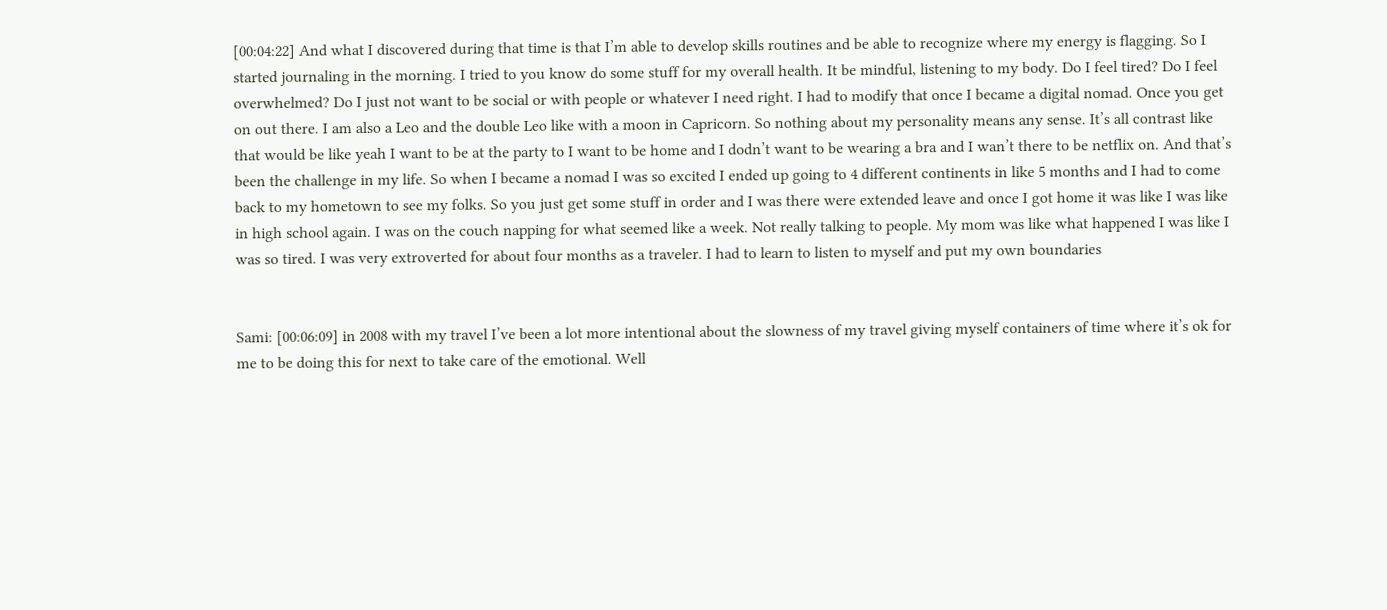[00:04:22] And what I discovered during that time is that I’m able to develop skills routines and be able to recognize where my energy is flagging. So I started journaling in the morning. I tried to you know do some stuff for my overall health. It be mindful, listening to my body. Do I feel tired? Do I feel overwhelmed? Do I just not want to be social or with people or whatever I need right. I had to modify that once I became a digital nomad. Once you get on out there. I am also a Leo and the double Leo like with a moon in Capricorn. So nothing about my personality means any sense. It’s all contrast like that would be like yeah I want to be at the party to I want to be home and I dodn’t want to be wearing a bra and I wan’t there to be netflix on. And that’s been the challenge in my life. So when I became a nomad I was so excited I ended up going to 4 different continents in like 5 months and I had to come back to my hometown to see my folks. So you just get some stuff in order and I was there were extended leave and once I got home it was like I was like in high school again. I was on the couch napping for what seemed like a week. Not really talking to people. My mom was like what happened I was like I was so tired. I was very extroverted for about four months as a traveler. I had to learn to listen to myself and put my own boundaries


Sami: [00:06:09] in 2008 with my travel I’ve been a lot more intentional about the slowness of my travel giving myself containers of time where it’s ok for me to be doing this for next to take care of the emotional. Well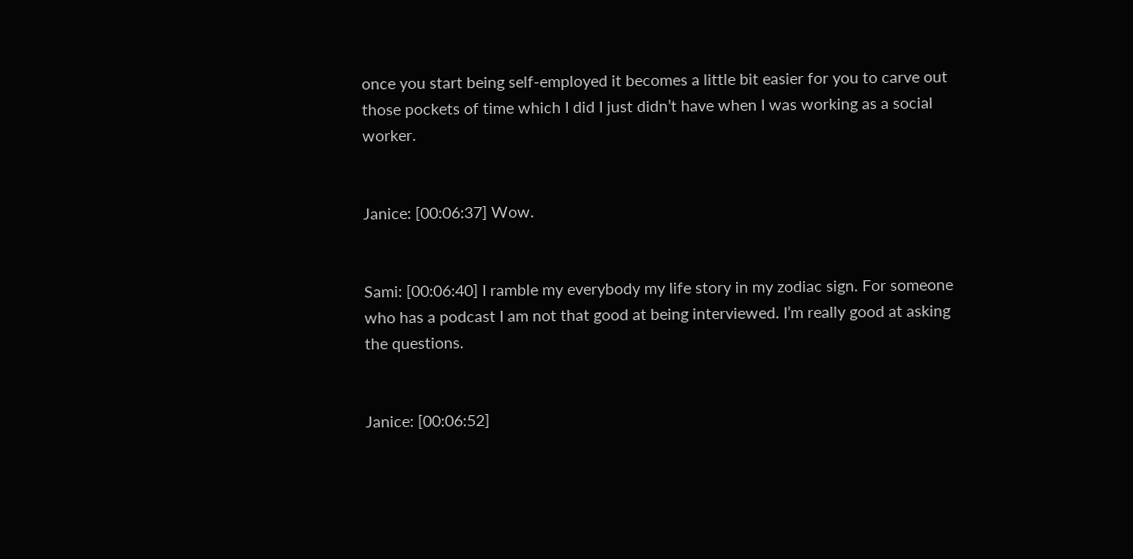once you start being self-employed it becomes a little bit easier for you to carve out those pockets of time which I did I just didn’t have when I was working as a social worker.


Janice: [00:06:37] Wow.


Sami: [00:06:40] I ramble my everybody my life story in my zodiac sign. For someone who has a podcast I am not that good at being interviewed. I’m really good at asking the questions.


Janice: [00:06:52]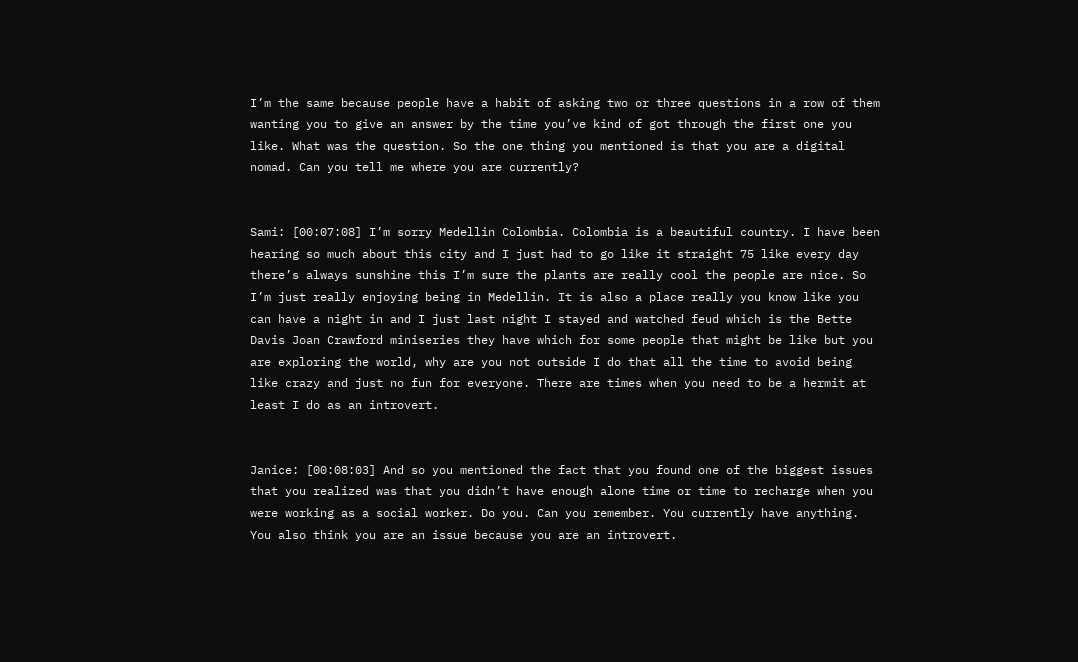I’m the same because people have a habit of asking two or three questions in a row of them wanting you to give an answer by the time you’ve kind of got through the first one you like. What was the question. So the one thing you mentioned is that you are a digital nomad. Can you tell me where you are currently?


Sami: [00:07:08] I’m sorry Medellin Colombia. Colombia is a beautiful country. I have been hearing so much about this city and I just had to go like it straight 75 like every day there’s always sunshine this I’m sure the plants are really cool the people are nice. So I’m just really enjoying being in Medellin. It is also a place really you know like you can have a night in and I just last night I stayed and watched feud which is the Bette Davis Joan Crawford miniseries they have which for some people that might be like but you are exploring the world, why are you not outside I do that all the time to avoid being like crazy and just no fun for everyone. There are times when you need to be a hermit at least I do as an introvert.


Janice: [00:08:03] And so you mentioned the fact that you found one of the biggest issues that you realized was that you didn’t have enough alone time or time to recharge when you were working as a social worker. Do you. Can you remember. You currently have anything. You also think you are an issue because you are an introvert.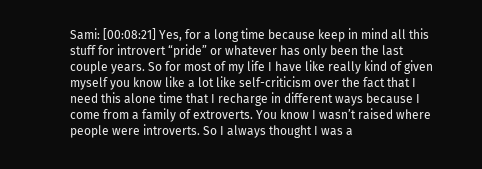Sami: [00:08:21] Yes, for a long time because keep in mind all this stuff for introvert “pride” or whatever has only been the last couple years. So for most of my life I have like really kind of given myself you know like a lot like self-criticism over the fact that I need this alone time that I recharge in different ways because I come from a family of extroverts. You know I wasn’t raised where people were introverts. So I always thought I was a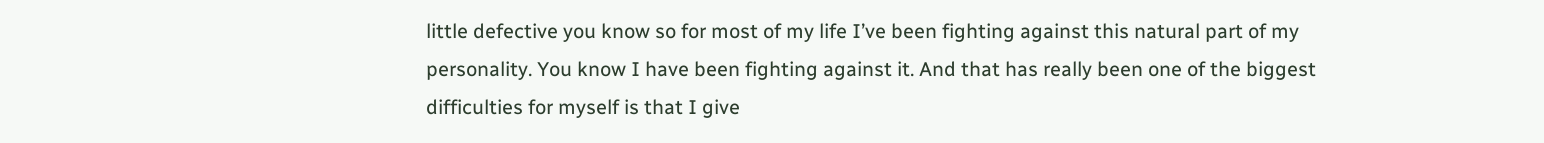little defective you know so for most of my life I’ve been fighting against this natural part of my personality. You know I have been fighting against it. And that has really been one of the biggest difficulties for myself is that I give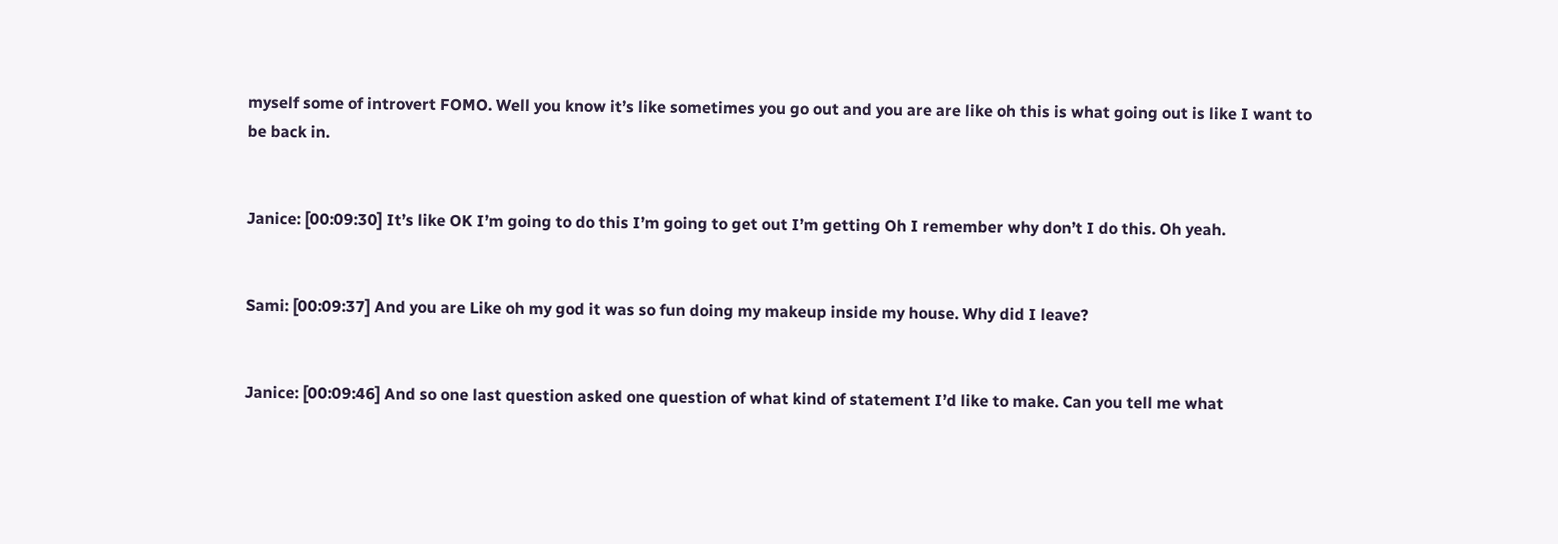myself some of introvert FOMO. Well you know it’s like sometimes you go out and you are are like oh this is what going out is like I want to be back in.


Janice: [00:09:30] It’s like OK I’m going to do this I’m going to get out I’m getting Oh I remember why don’t I do this. Oh yeah.


Sami: [00:09:37] And you are Like oh my god it was so fun doing my makeup inside my house. Why did I leave?


Janice: [00:09:46] And so one last question asked one question of what kind of statement I’d like to make. Can you tell me what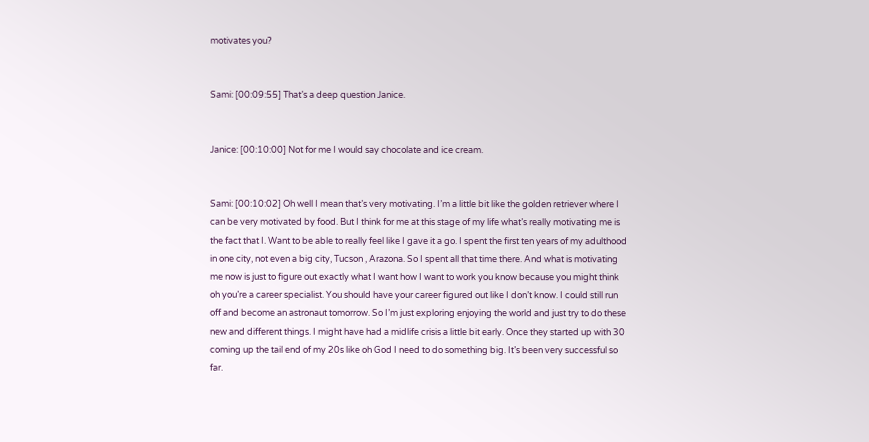motivates you?


Sami: [00:09:55] That’s a deep question Janice.


Janice: [00:10:00] Not for me I would say chocolate and ice cream.


Sami: [00:10:02] Oh well I mean that’s very motivating. I’m a little bit like the golden retriever where I can be very motivated by food. But I think for me at this stage of my life what’s really motivating me is the fact that I. Want to be able to really feel like I gave it a go. I spent the first ten years of my adulthood in one city, not even a big city, Tucson , Arazona. So I spent all that time there. And what is motivating me now is just to figure out exactly what I want how I want to work you know because you might think oh you’re a career specialist. You should have your career figured out like I don’t know. I could still run off and become an astronaut tomorrow. So I’m just exploring enjoying the world and just try to do these new and different things. I might have had a midlife crisis a little bit early. Once they started up with 30 coming up the tail end of my 20s like oh God I need to do something big. It’s been very successful so far.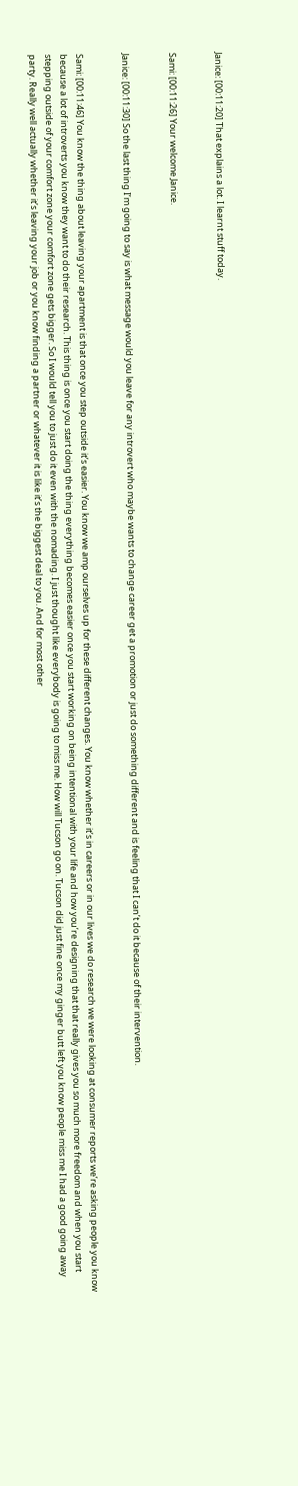Janice: [00:11:20] That explains a lot. I learnt stuff today.


Sami: [00:11:26] Your welcome Janice.


Janice: [00:11:30] So the last thing I’m going to say is what message would you leave for any introvert who maybe wants to change career get a promotion or just do something different and is feeling that I can’t do it because of their intervention.


Sami: [00:11:46] You know the thing about leaving your apartment is that once you step outside it’s easier. You know we amp ourselves up for these different changes. You know whether it’s in careers or in our lives we do research we were looking at consumer reports we’re asking people you know because a lot of introverts you know they want to do their research. This thing is once you start doing the thing everything becomes easier once you start working on being intentional with your life and how you’re designing that that really gives you so much more freedom and when you start stepping outside of your comfort zone your comfort zone gets bigger. So I would tell you to just do it even with the nomading. I just thought like everybody is going to miss me. How will Tucson go on. Tucson did just fine once my ginger butt left you know people miss me I had a good going away party. Really well actually whether it’s leaving your job or you know finding a partner or whatever it is like it’s the biggest deal to you. And for most other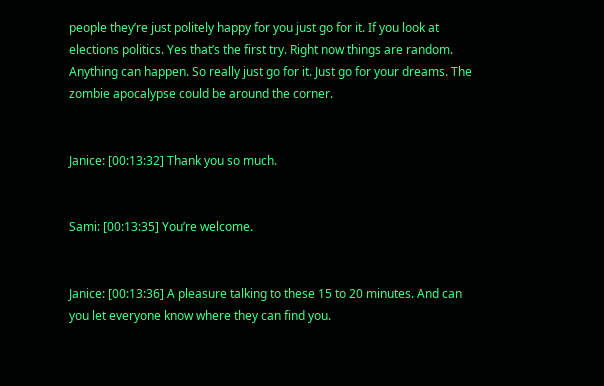people they’re just politely happy for you just go for it. If you look at elections politics. Yes that’s the first try. Right now things are random. Anything can happen. So really just go for it. Just go for your dreams. The zombie apocalypse could be around the corner.


Janice: [00:13:32] Thank you so much.


Sami: [00:13:35] You’re welcome.


Janice: [00:13:36] A pleasure talking to these 15 to 20 minutes. And can you let everyone know where they can find you.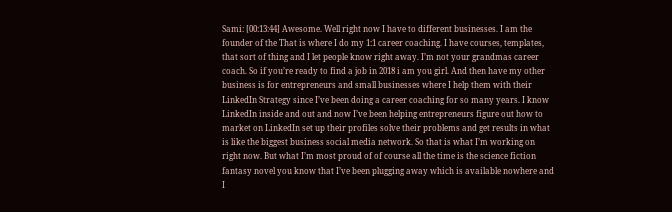Sami: [00:13:44] Awesome. Well right now I have to different businesses. I am the founder of the That is where I do my 1:1 career coaching. I have courses, templates, that sort of thing and I let people know right away. I’m not your grandmas career coach. So if you’re ready to find a job in 2018 i am you girl. And then have my other business is for entrepreneurs and small businesses where I help them with their LinkedIn Strategy since I’ve been doing a career coaching for so many years. I know LinkedIn inside and out and now I’ve been helping entrepreneurs figure out how to market on LinkedIn set up their profiles solve their problems and get results in what is like the biggest business social media network. So that is what I’m working on right now. But what I’m most proud of of course all the time is the science fiction fantasy novel you know that I’ve been plugging away which is available nowhere and I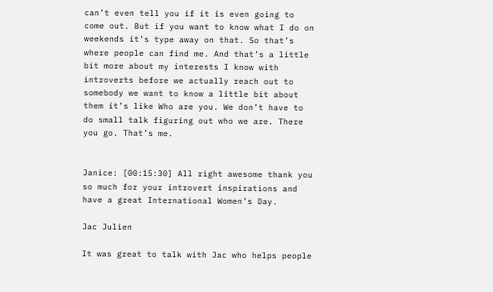can’t even tell you if it is even going to come out. But if you want to know what I do on weekends it’s type away on that. So that’s where people can find me. And that’s a little bit more about my interests I know with introverts before we actually reach out to somebody we want to know a little bit about them it’s like Who are you. We don’t have to do small talk figuring out who we are. There you go. That’s me.


Janice: [00:15:30] All right awesome thank you so much for your introvert inspirations and have a great International Women’s Day.

Jac Julien

It was great to talk with Jac who helps people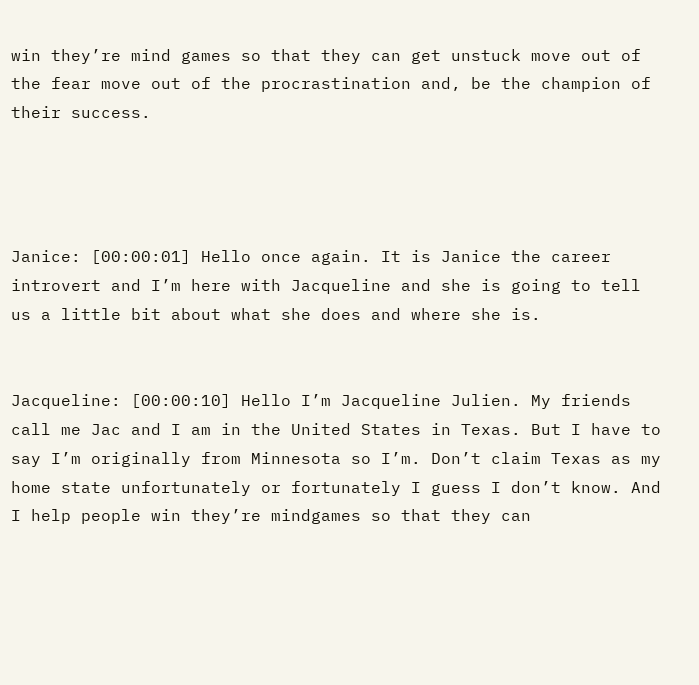win they’re mind games so that they can get unstuck move out of the fear move out of the procrastination and, be the champion of their success.




Janice: [00:00:01] Hello once again. It is Janice the career introvert and I’m here with Jacqueline and she is going to tell us a little bit about what she does and where she is.


Jacqueline: [00:00:10] Hello I’m Jacqueline Julien. My friends call me Jac and I am in the United States in Texas. But I have to say I’m originally from Minnesota so I’m. Don’t claim Texas as my home state unfortunately or fortunately I guess I don’t know. And I help people win they’re mindgames so that they can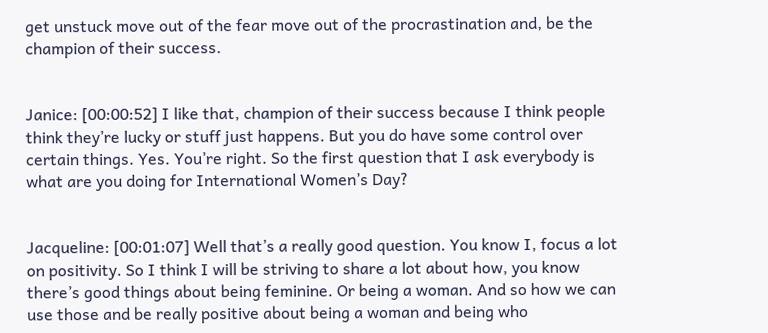get unstuck move out of the fear move out of the procrastination and, be the champion of their success.


Janice: [00:00:52] I like that, champion of their success because I think people think they’re lucky or stuff just happens. But you do have some control over certain things. Yes. You’re right. So the first question that I ask everybody is what are you doing for International Women’s Day?


Jacqueline: [00:01:07] Well that’s a really good question. You know I, focus a lot on positivity. So I think I will be striving to share a lot about how, you know there’s good things about being feminine. Or being a woman. And so how we can use those and be really positive about being a woman and being who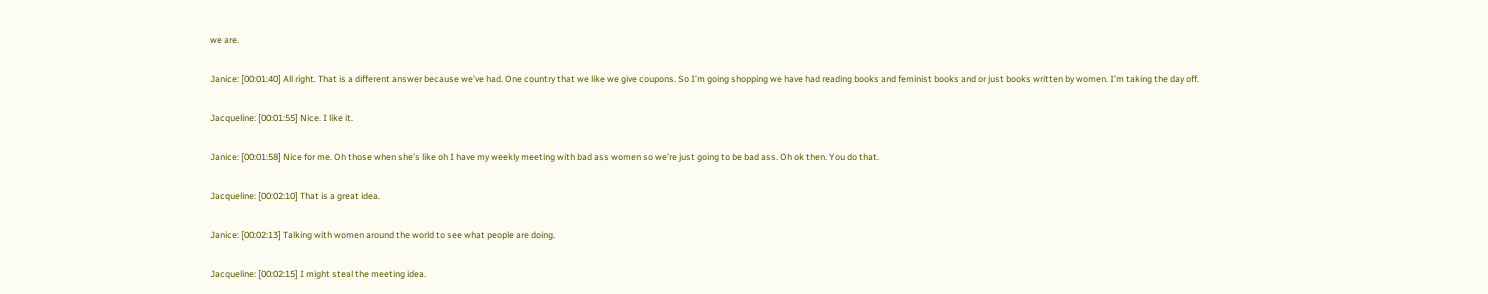we are.


Janice: [00:01:40] All right. That is a different answer because we’ve had. One country that we like we give coupons. So I’m going shopping we have had reading books and feminist books and or just books written by women. I’m taking the day off.


Jacqueline: [00:01:55] Nice. I like it.


Janice: [00:01:58] Nice for me. Oh those when she’s like oh I have my weekly meeting with bad ass women so we’re just going to be bad ass. Oh ok then. You do that.


Jacqueline: [00:02:10] That is a great idea.


Janice: [00:02:13] Talking with women around the world to see what people are doing.


Jacqueline: [00:02:15] I might steal the meeting idea.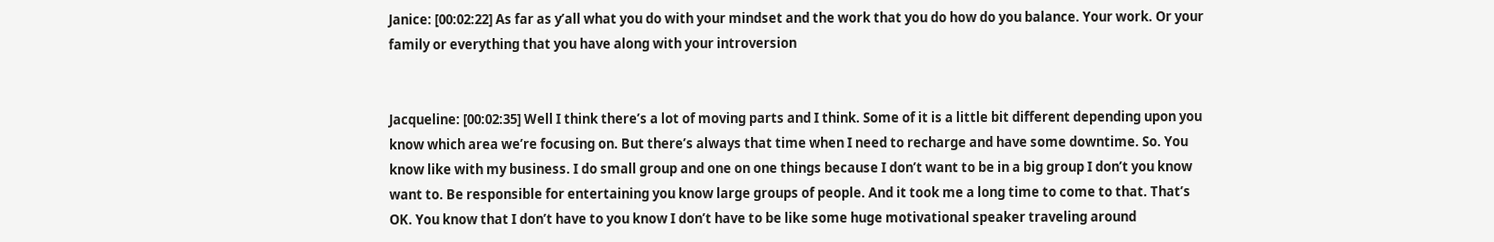Janice: [00:02:22] As far as y’all what you do with your mindset and the work that you do how do you balance. Your work. Or your family or everything that you have along with your introversion


Jacqueline: [00:02:35] Well I think there’s a lot of moving parts and I think. Some of it is a little bit different depending upon you know which area we’re focusing on. But there’s always that time when I need to recharge and have some downtime. So. You know like with my business. I do small group and one on one things because I don’t want to be in a big group I don’t you know want to. Be responsible for entertaining you know large groups of people. And it took me a long time to come to that. That’s OK. You know that I don’t have to you know I don’t have to be like some huge motivational speaker traveling around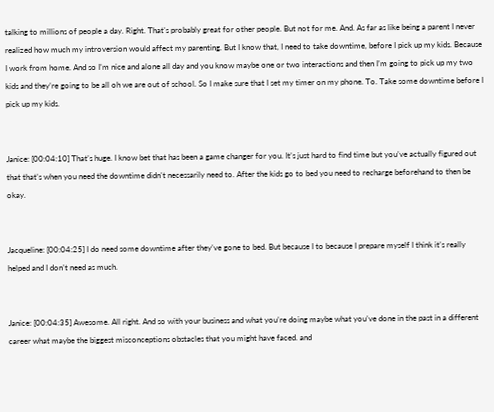talking to millions of people a day. Right. That’s probably great for other people. But not for me. And. As far as like being a parent I never realized how much my introversion would affect my parenting. But I know that, I need to take downtime, before I pick up my kids. Because I work from home. And so I’m nice and alone all day and you know maybe one or two interactions and then I’m going to pick up my two kids and they’re going to be all oh we are out of school. So I make sure that I set my timer on my phone. To. Take some downtime before I pick up my kids.


Janice: [00:04:10] That’s huge. I know bet that has been a game changer for you. It’s just hard to find time but you’ve actually figured out that that’s when you need the downtime didn’t necessarily need to. After the kids go to bed you need to recharge beforehand to then be okay.


Jacqueline: [00:04:25] I do need some downtime after they’ve gone to bed. But because I to because I prepare myself I think it’s really helped and I don’t need as much.


Janice: [00:04:35] Awesome. All right. And so with your business and what you’re doing maybe what you’ve done in the past in a different career what maybe the biggest misconceptions obstacles that you might have faced. and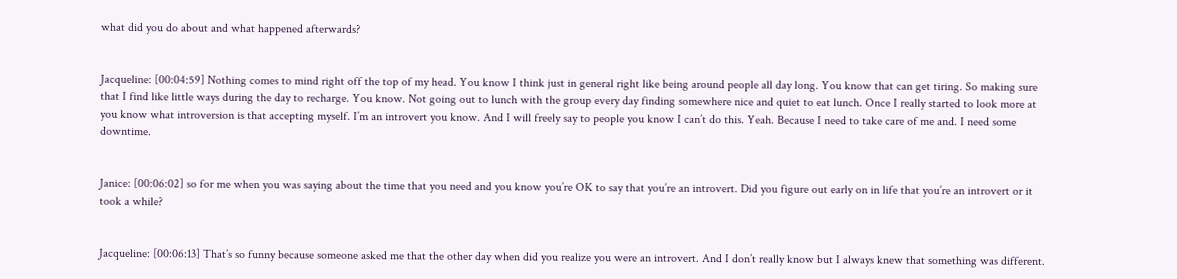what did you do about and what happened afterwards?


Jacqueline: [00:04:59] Nothing comes to mind right off the top of my head. You know I think just in general right like being around people all day long. You know that can get tiring. So making sure that I find like little ways during the day to recharge. You know. Not going out to lunch with the group every day finding somewhere nice and quiet to eat lunch. Once I really started to look more at you know what introversion is that accepting myself. I’m an introvert you know. And I will freely say to people you know I can’t do this. Yeah. Because I need to take care of me and. I need some downtime.


Janice: [00:06:02] so for me when you was saying about the time that you need and you know you’re OK to say that you’re an introvert. Did you figure out early on in life that you’re an introvert or it took a while?


Jacqueline: [00:06:13] That’s so funny because someone asked me that the other day when did you realize you were an introvert. And I don’t really know but I always knew that something was different.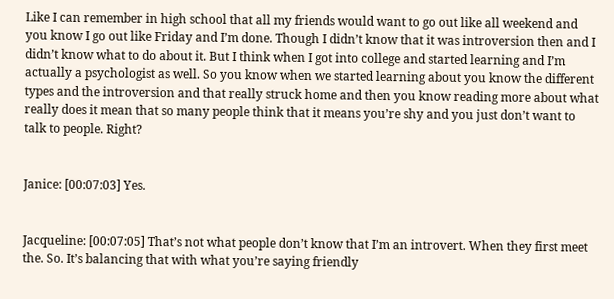Like I can remember in high school that all my friends would want to go out like all weekend and you know I go out like Friday and I’m done. Though I didn’t know that it was introversion then and I didn’t know what to do about it. But I think when I got into college and started learning and I’m actually a psychologist as well. So you know when we started learning about you know the different types and the introversion and that really struck home and then you know reading more about what really does it mean that so many people think that it means you’re shy and you just don’t want to talk to people. Right?


Janice: [00:07:03] Yes.


Jacqueline: [00:07:05] That’s not what people don’t know that I’m an introvert. When they first meet the. So. It’s balancing that with what you’re saying friendly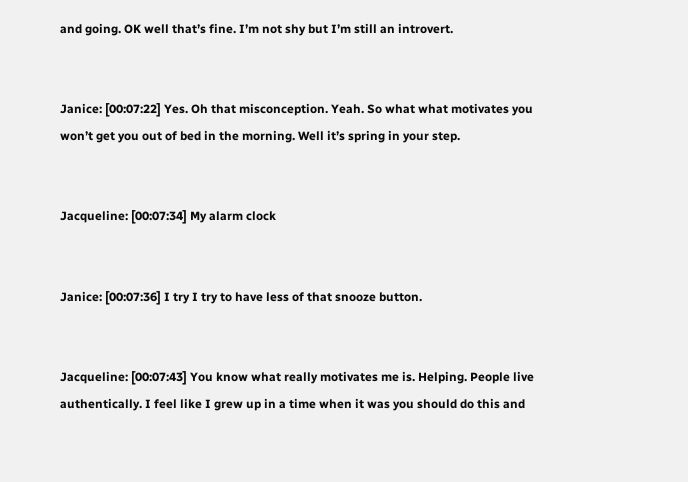and going. OK well that’s fine. I’m not shy but I’m still an introvert.


Janice: [00:07:22] Yes. Oh that misconception. Yeah. So what what motivates you won’t get you out of bed in the morning. Well it’s spring in your step.


Jacqueline: [00:07:34] My alarm clock


Janice: [00:07:36] I try I try to have less of that snooze button.


Jacqueline: [00:07:43] You know what really motivates me is. Helping. People live authentically. I feel like I grew up in a time when it was you should do this and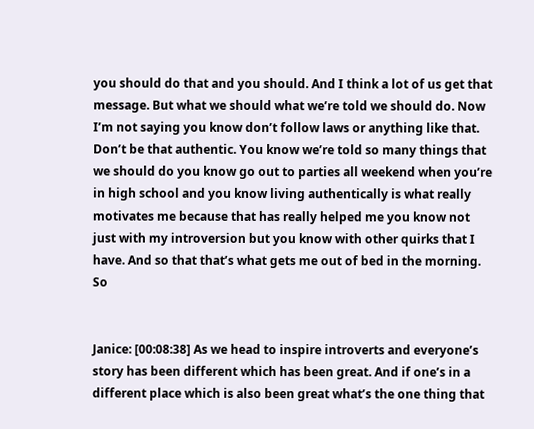you should do that and you should. And I think a lot of us get that message. But what we should what we’re told we should do. Now I’m not saying you know don’t follow laws or anything like that. Don’t be that authentic. You know we’re told so many things that we should do you know go out to parties all weekend when you’re in high school and you know living authentically is what really motivates me because that has really helped me you know not just with my introversion but you know with other quirks that I have. And so that that’s what gets me out of bed in the morning. So


Janice: [00:08:38] As we head to inspire introverts and everyone’s story has been different which has been great. And if one’s in a different place which is also been great what’s the one thing that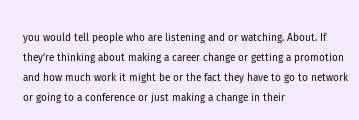you would tell people who are listening and or watching. About. If they’re thinking about making a career change or getting a promotion and how much work it might be or the fact they have to go to network or going to a conference or just making a change in their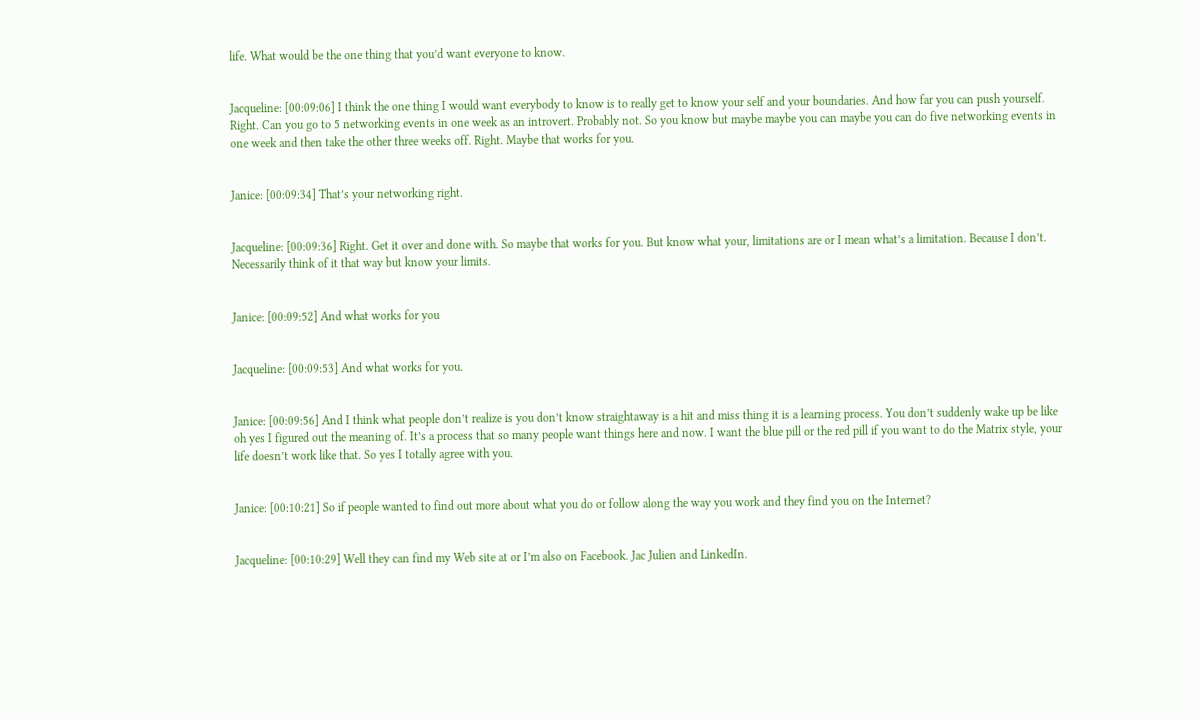life. What would be the one thing that you’d want everyone to know.


Jacqueline: [00:09:06] I think the one thing I would want everybody to know is to really get to know your self and your boundaries. And how far you can push yourself. Right. Can you go to 5 networking events in one week as an introvert. Probably not. So you know but maybe maybe you can maybe you can do five networking events in one week and then take the other three weeks off. Right. Maybe that works for you.


Janice: [00:09:34] That’s your networking right.


Jacqueline: [00:09:36] Right. Get it over and done with. So maybe that works for you. But know what your, limitations are or I mean what’s a limitation. Because I don’t. Necessarily think of it that way but know your limits.


Janice: [00:09:52] And what works for you


Jacqueline: [00:09:53] And what works for you.


Janice: [00:09:56] And I think what people don’t realize is you don’t know straightaway is a hit and miss thing it is a learning process. You don’t suddenly wake up be like oh yes I figured out the meaning of. It’s a process that so many people want things here and now. I want the blue pill or the red pill if you want to do the Matrix style, your life doesn’t work like that. So yes I totally agree with you.


Janice: [00:10:21] So if people wanted to find out more about what you do or follow along the way you work and they find you on the Internet?


Jacqueline: [00:10:29] Well they can find my Web site at or I’m also on Facebook. Jac Julien and LinkedIn.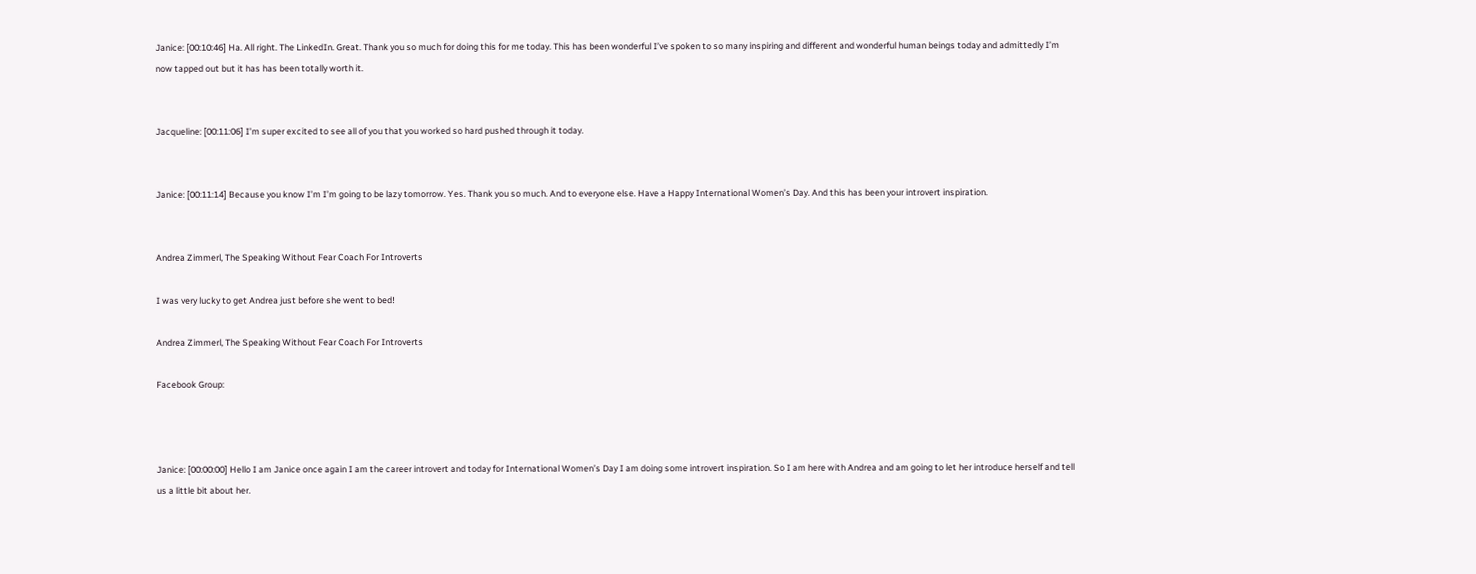Janice: [00:10:46] Ha. All right. The LinkedIn. Great. Thank you so much for doing this for me today. This has been wonderful I’ve spoken to so many inspiring and different and wonderful human beings today and admittedly I’m now tapped out but it has has been totally worth it.


Jacqueline: [00:11:06] I’m super excited to see all of you that you worked so hard pushed through it today.


Janice: [00:11:14] Because you know I’m I’m going to be lazy tomorrow. Yes. Thank you so much. And to everyone else. Have a Happy International Women’s Day. And this has been your introvert inspiration.


Andrea Zimmerl, The Speaking Without Fear Coach For Introverts

I was very lucky to get Andrea just before she went to bed!

Andrea Zimmerl, The Speaking Without Fear Coach For Introverts

Facebook Group:



Janice: [00:00:00] Hello I am Janice once again I am the career introvert and today for International Women’s Day I am doing some introvert inspiration. So I am here with Andrea and am going to let her introduce herself and tell us a little bit about her.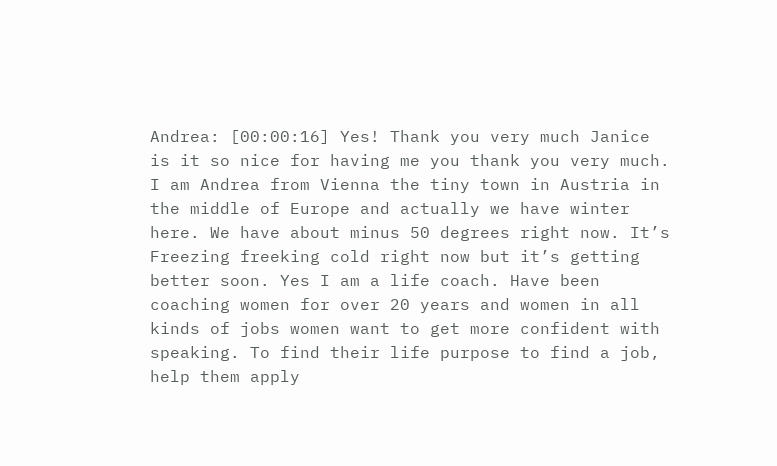Andrea: [00:00:16] Yes! Thank you very much Janice is it so nice for having me you thank you very much. I am Andrea from Vienna the tiny town in Austria in the middle of Europe and actually we have winter here. We have about minus 50 degrees right now. It’s Freezing freeking cold right now but it’s getting better soon. Yes I am a life coach. Have been coaching women for over 20 years and women in all kinds of jobs women want to get more confident with speaking. To find their life purpose to find a job, help them apply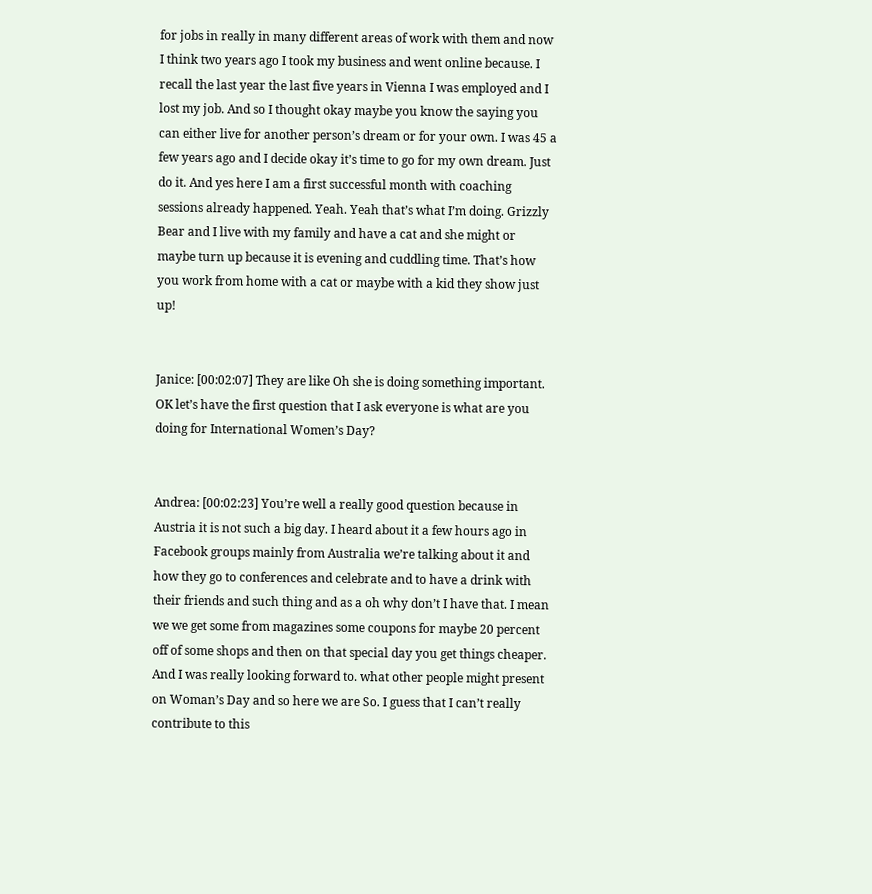for jobs in really in many different areas of work with them and now I think two years ago I took my business and went online because. I recall the last year the last five years in Vienna I was employed and I lost my job. And so I thought okay maybe you know the saying you can either live for another person’s dream or for your own. I was 45 a few years ago and I decide okay it’s time to go for my own dream. Just do it. And yes here I am a first successful month with coaching sessions already happened. Yeah. Yeah that’s what I’m doing. Grizzly Bear and I live with my family and have a cat and she might or maybe turn up because it is evening and cuddling time. That’s how you work from home with a cat or maybe with a kid they show just up!


Janice: [00:02:07] They are like Oh she is doing something important. OK let’s have the first question that I ask everyone is what are you doing for International Women’s Day?


Andrea: [00:02:23] You’re well a really good question because in Austria it is not such a big day. I heard about it a few hours ago in Facebook groups mainly from Australia we’re talking about it and how they go to conferences and celebrate and to have a drink with their friends and such thing and as a oh why don’t I have that. I mean we we get some from magazines some coupons for maybe 20 percent off of some shops and then on that special day you get things cheaper. And I was really looking forward to. what other people might present on Woman’s Day and so here we are So. I guess that I can’t really contribute to this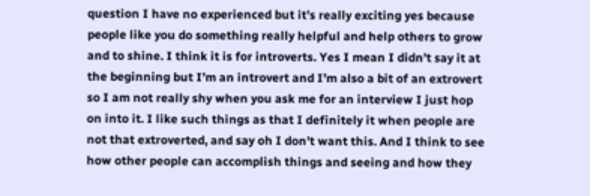question I have no experienced but it’s really exciting yes because people like you do something really helpful and help others to grow and to shine. I think it is for introverts. Yes I mean I didn’t say it at the beginning but I’m an introvert and I’m also a bit of an extrovert so I am not really shy when you ask me for an interview I just hop on into it. I like such things as that I definitely it when people are not that extroverted, and say oh I don’t want this. And I think to see how other people can accomplish things and seeing and how they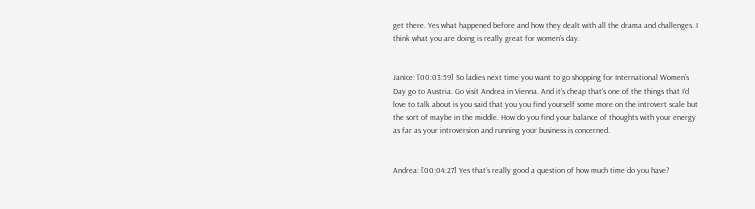get there. Yes what happened before and how they dealt with all the drama and challenges. I think what you are doing is really great for women’s day.


Janice: [00:03:59] So ladies next time you want to go shopping for International Women’s Day go to Austria. Go visit Andrea in Vienna. And it’s cheap that’s one of the things that I’d love to talk about is you said that you you find yourself some more on the introvert scale but the sort of maybe in the middle. How do you find your balance of thoughts with your energy as far as your introversion and running your business is concerned.


Andrea: [00:04:27] Yes that’s really good a question of how much time do you have?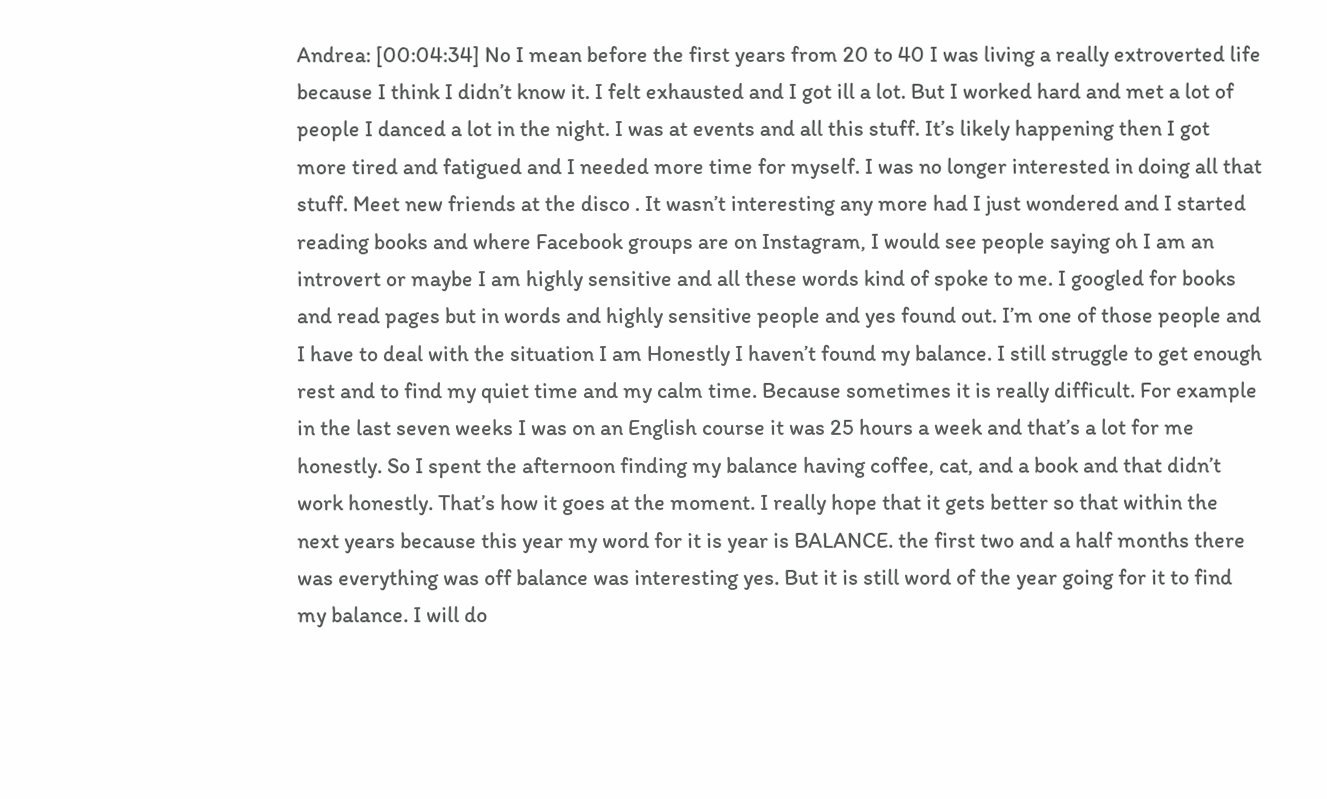Andrea: [00:04:34] No I mean before the first years from 20 to 40 I was living a really extroverted life because I think I didn’t know it. I felt exhausted and I got ill a lot. But I worked hard and met a lot of people I danced a lot in the night. I was at events and all this stuff. It’s likely happening then I got more tired and fatigued and I needed more time for myself. I was no longer interested in doing all that stuff. Meet new friends at the disco . It wasn’t interesting any more had I just wondered and I started reading books and where Facebook groups are on Instagram, I would see people saying oh I am an introvert or maybe I am highly sensitive and all these words kind of spoke to me. I googled for books and read pages but in words and highly sensitive people and yes found out. I’m one of those people and I have to deal with the situation I am Honestly I haven’t found my balance. I still struggle to get enough rest and to find my quiet time and my calm time. Because sometimes it is really difficult. For example in the last seven weeks I was on an English course it was 25 hours a week and that’s a lot for me honestly. So I spent the afternoon finding my balance having coffee, cat, and a book and that didn’t work honestly. That’s how it goes at the moment. I really hope that it gets better so that within the next years because this year my word for it is year is BALANCE. the first two and a half months there was everything was off balance was interesting yes. But it is still word of the year going for it to find my balance. I will do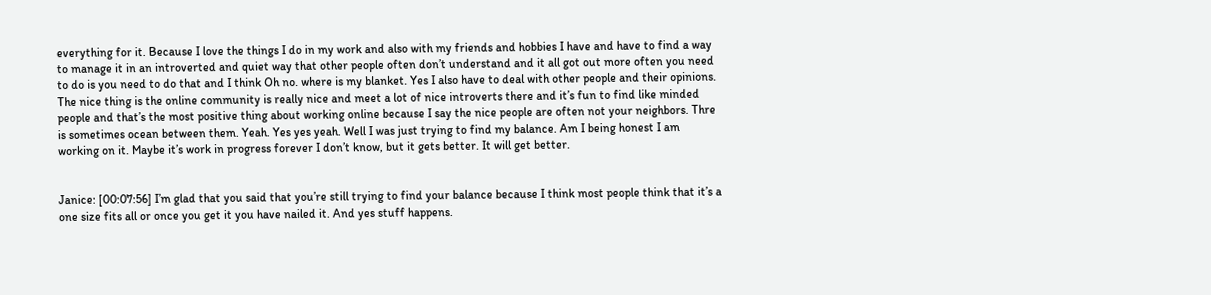everything for it. Because I love the things I do in my work and also with my friends and hobbies I have and have to find a way to manage it in an introverted and quiet way that other people often don’t understand and it all got out more often you need to do is you need to do that and I think Oh no. where is my blanket. Yes I also have to deal with other people and their opinions. The nice thing is the online community is really nice and meet a lot of nice introverts there and it’s fun to find like minded people and that’s the most positive thing about working online because I say the nice people are often not your neighbors. Thre is sometimes ocean between them. Yeah. Yes yes yeah. Well I was just trying to find my balance. Am I being honest I am working on it. Maybe it’s work in progress forever I don’t know, but it gets better. It will get better.


Janice: [00:07:56] I’m glad that you said that you’re still trying to find your balance because I think most people think that it’s a one size fits all or once you get it you have nailed it. And yes stuff happens.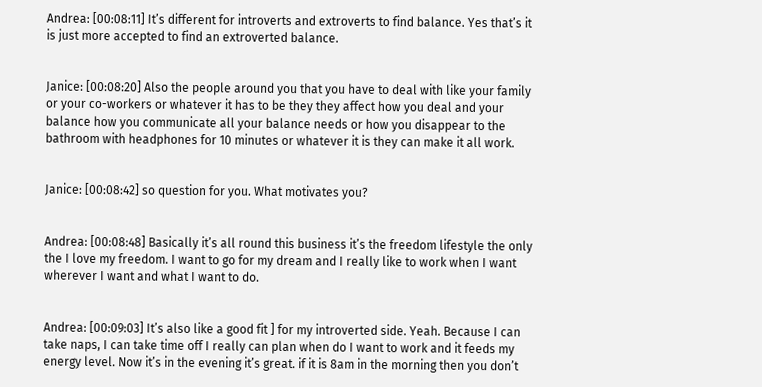Andrea: [00:08:11] It’s different for introverts and extroverts to find balance. Yes that’s it is just more accepted to find an extroverted balance.


Janice: [00:08:20] Also the people around you that you have to deal with like your family or your co-workers or whatever it has to be they they affect how you deal and your balance how you communicate all your balance needs or how you disappear to the bathroom with headphones for 10 minutes or whatever it is they can make it all work.


Janice: [00:08:42] so question for you. What motivates you?


Andrea: [00:08:48] Basically it’s all round this business it’s the freedom lifestyle the only the I love my freedom. I want to go for my dream and I really like to work when I want wherever I want and what I want to do.


Andrea: [00:09:03] It’s also like a good fit ] for my introverted side. Yeah. Because I can take naps, I can take time off I really can plan when do I want to work and it feeds my energy level. Now it’s in the evening it’s great. if it is 8am in the morning then you don’t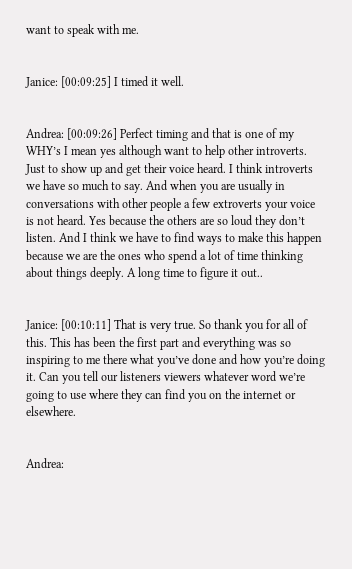want to speak with me.


Janice: [00:09:25] I timed it well.


Andrea: [00:09:26] Perfect timing and that is one of my WHY’s I mean yes although want to help other introverts. Just to show up and get their voice heard. I think introverts we have so much to say. And when you are usually in conversations with other people a few extroverts your voice is not heard. Yes because the others are so loud they don’t listen. And I think we have to find ways to make this happen because we are the ones who spend a lot of time thinking about things deeply. A long time to figure it out..


Janice: [00:10:11] That is very true. So thank you for all of this. This has been the first part and everything was so inspiring to me there what you’ve done and how you’re doing it. Can you tell our listeners viewers whatever word we’re going to use where they can find you on the internet or elsewhere.


Andrea: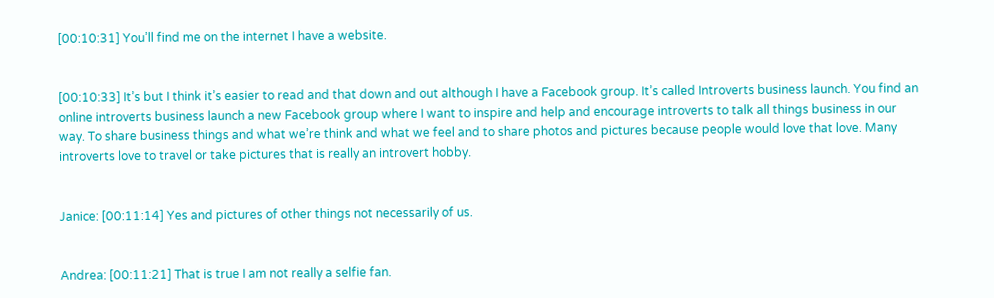[00:10:31] You’ll find me on the internet I have a website.


[00:10:33] It’s but I think it’s easier to read and that down and out although I have a Facebook group. It’s called Introverts business launch. You find an online introverts business launch a new Facebook group where I want to inspire and help and encourage introverts to talk all things business in our way. To share business things and what we’re think and what we feel and to share photos and pictures because people would love that love. Many introverts love to travel or take pictures that is really an introvert hobby.


Janice: [00:11:14] Yes and pictures of other things not necessarily of us.


Andrea: [00:11:21] That is true I am not really a selfie fan.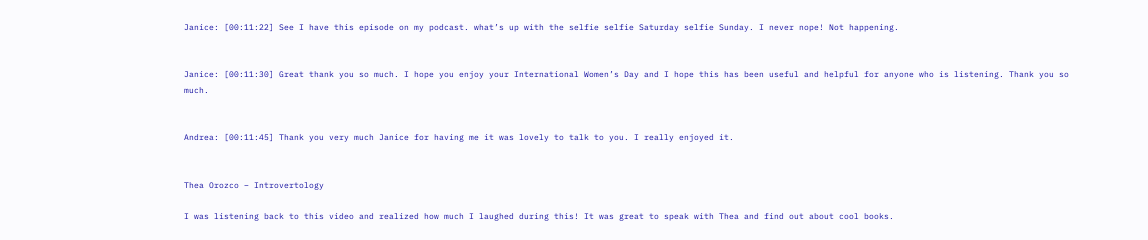Janice: [00:11:22] See I have this episode on my podcast. what’s up with the selfie selfie Saturday selfie Sunday. I never nope! Not happening.


Janice: [00:11:30] Great thank you so much. I hope you enjoy your International Women’s Day and I hope this has been useful and helpful for anyone who is listening. Thank you so much.


Andrea: [00:11:45] Thank you very much Janice for having me it was lovely to talk to you. I really enjoyed it.


Thea Orozco – Introvertology

I was listening back to this video and realized how much I laughed during this! It was great to speak with Thea and find out about cool books.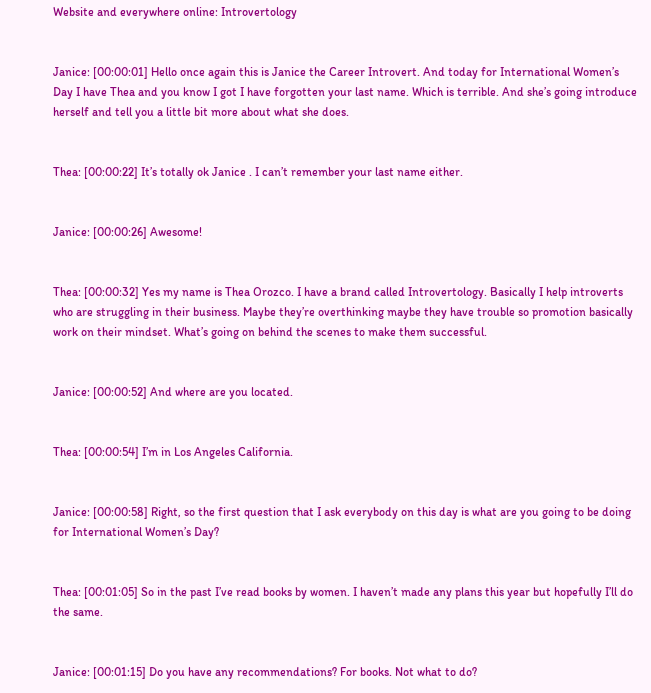Website and everywhere online: Introvertology


Janice: [00:00:01] Hello once again this is Janice the Career Introvert. And today for International Women’s Day I have Thea and you know I got I have forgotten your last name. Which is terrible. And she’s going introduce herself and tell you a little bit more about what she does.


Thea: [00:00:22] It’s totally ok Janice . I can’t remember your last name either.


Janice: [00:00:26] Awesome!


Thea: [00:00:32] Yes my name is Thea Orozco. I have a brand called Introvertology. Basically I help introverts who are struggling in their business. Maybe they’re overthinking maybe they have trouble so promotion basically work on their mindset. What’s going on behind the scenes to make them successful.


Janice: [00:00:52] And where are you located.


Thea: [00:00:54] I’m in Los Angeles California.


Janice: [00:00:58] Right, so the first question that I ask everybody on this day is what are you going to be doing for International Women’s Day?


Thea: [00:01:05] So in the past I’ve read books by women. I haven’t made any plans this year but hopefully I’ll do the same.


Janice: [00:01:15] Do you have any recommendations? For books. Not what to do?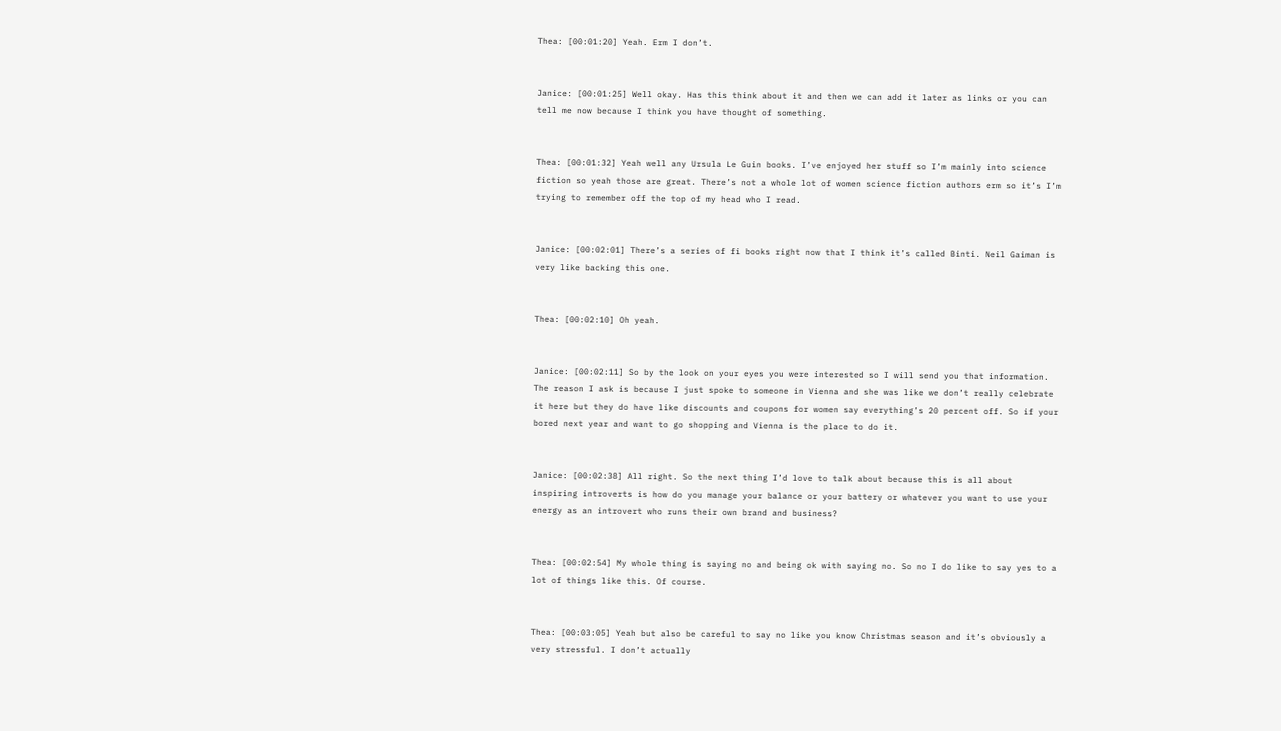Thea: [00:01:20] Yeah. Erm I don’t.


Janice: [00:01:25] Well okay. Has this think about it and then we can add it later as links or you can tell me now because I think you have thought of something.


Thea: [00:01:32] Yeah well any Ursula Le Guin books. I’ve enjoyed her stuff so I’m mainly into science fiction so yeah those are great. There’s not a whole lot of women science fiction authors erm so it’s I’m trying to remember off the top of my head who I read.


Janice: [00:02:01] There’s a series of fi books right now that I think it’s called Binti. Neil Gaiman is very like backing this one.


Thea: [00:02:10] Oh yeah.


Janice: [00:02:11] So by the look on your eyes you were interested so I will send you that information. The reason I ask is because I just spoke to someone in Vienna and she was like we don’t really celebrate it here but they do have like discounts and coupons for women say everything’s 20 percent off. So if your bored next year and want to go shopping and Vienna is the place to do it.


Janice: [00:02:38] All right. So the next thing I’d love to talk about because this is all about inspiring introverts is how do you manage your balance or your battery or whatever you want to use your energy as an introvert who runs their own brand and business?


Thea: [00:02:54] My whole thing is saying no and being ok with saying no. So no I do like to say yes to a lot of things like this. Of course.


Thea: [00:03:05] Yeah but also be careful to say no like you know Christmas season and it’s obviously a very stressful. I don’t actually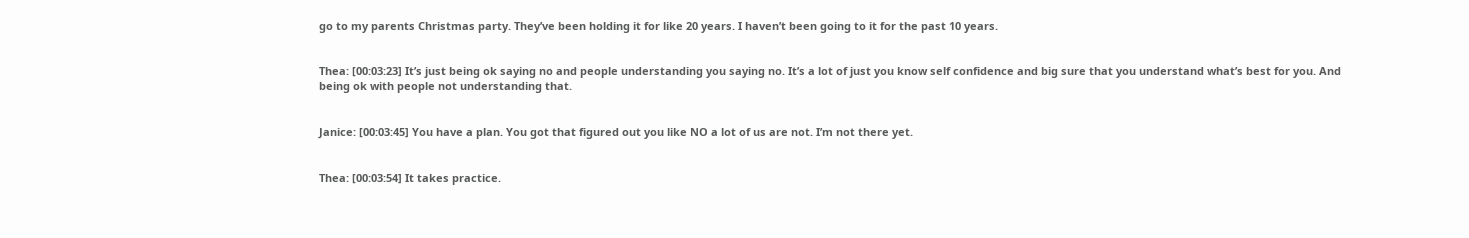go to my parents Christmas party. They’ve been holding it for like 20 years. I haven’t been going to it for the past 10 years.


Thea: [00:03:23] It’s just being ok saying no and people understanding you saying no. It’s a lot of just you know self confidence and big sure that you understand what’s best for you. And being ok with people not understanding that.


Janice: [00:03:45] You have a plan. You got that figured out you like NO a lot of us are not. I’m not there yet.


Thea: [00:03:54] It takes practice.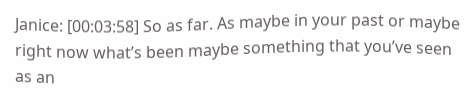Janice: [00:03:58] So as far. As maybe in your past or maybe right now what’s been maybe something that you’ve seen as an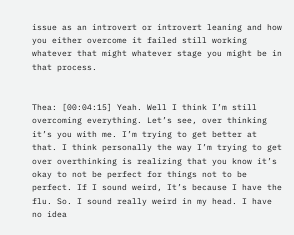issue as an introvert or introvert leaning and how you either overcome it failed still working whatever that might whatever stage you might be in that process.


Thea: [00:04:15] Yeah. Well I think I’m still overcoming everything. Let’s see, over thinking it’s you with me. I’m trying to get better at that. I think personally the way I’m trying to get over overthinking is realizing that you know it’s okay to not be perfect for things not to be perfect. If I sound weird, It’s because I have the flu. So. I sound really weird in my head. I have no idea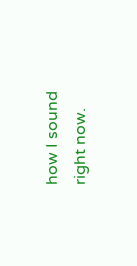how I sound right now.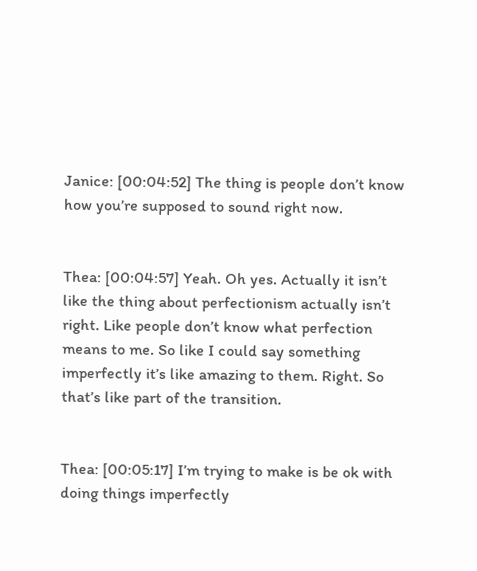Janice: [00:04:52] The thing is people don’t know how you’re supposed to sound right now.


Thea: [00:04:57] Yeah. Oh yes. Actually it isn’t like the thing about perfectionism actually isn’t right. Like people don’t know what perfection means to me. So like I could say something imperfectly it’s like amazing to them. Right. So that’s like part of the transition.


Thea: [00:05:17] I’m trying to make is be ok with doing things imperfectly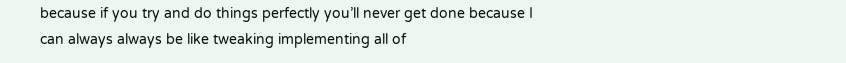because if you try and do things perfectly you’ll never get done because I can always always be like tweaking implementing all of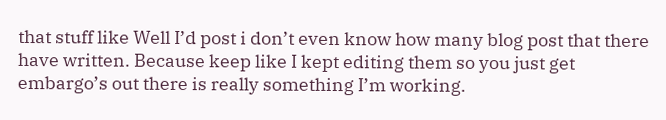that stuff like Well I’d post i don’t even know how many blog post that there have written. Because keep like I kept editing them so you just get embargo’s out there is really something I’m working.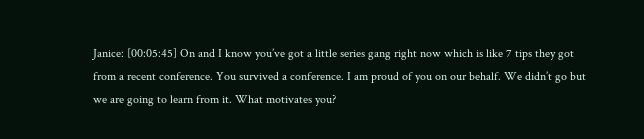Janice: [00:05:45] On and I know you’ve got a little series gang right now which is like 7 tips they got from a recent conference. You survived a conference. I am proud of you on our behalf. We didn’t go but we are going to learn from it. What motivates you?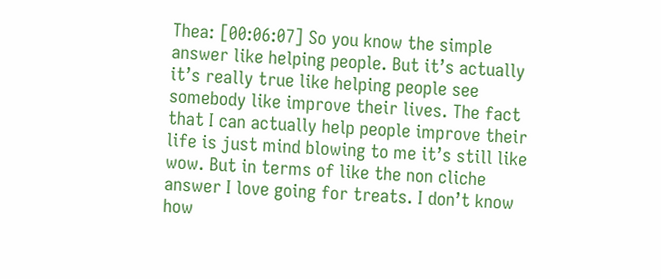Thea: [00:06:07] So you know the simple answer like helping people. But it’s actually it’s really true like helping people see somebody like improve their lives. The fact that I can actually help people improve their life is just mind blowing to me it’s still like wow. But in terms of like the non cliche answer I love going for treats. I don’t know how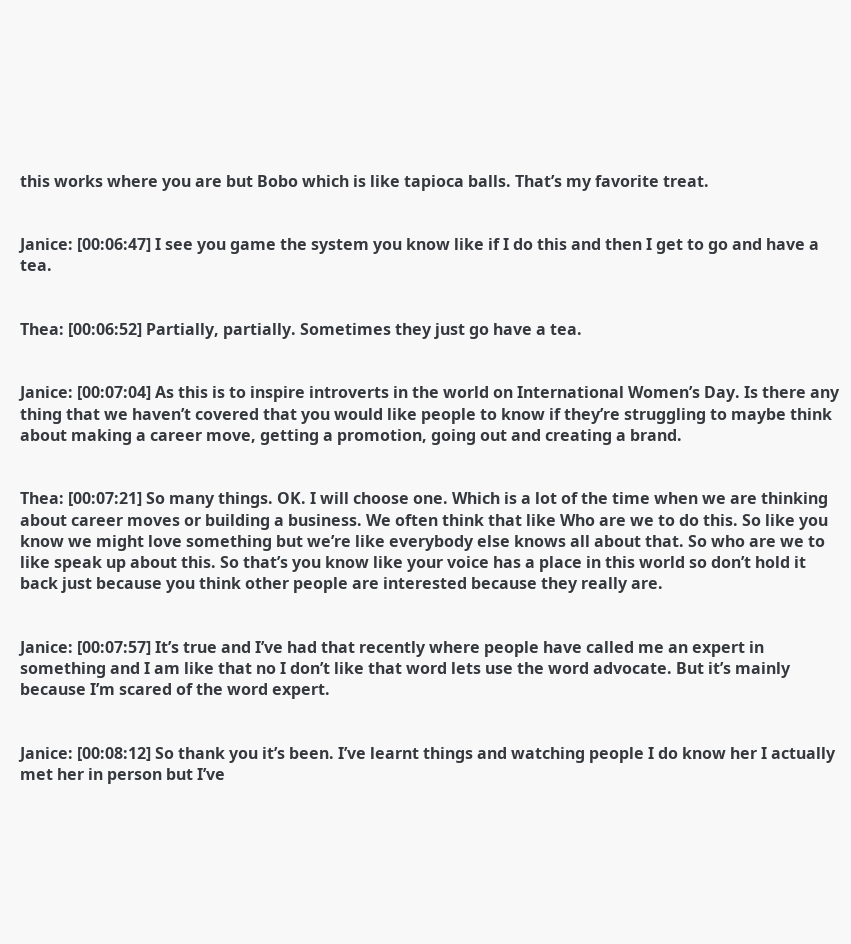this works where you are but Bobo which is like tapioca balls. That’s my favorite treat.


Janice: [00:06:47] I see you game the system you know like if I do this and then I get to go and have a tea.


Thea: [00:06:52] Partially, partially. Sometimes they just go have a tea.


Janice: [00:07:04] As this is to inspire introverts in the world on International Women’s Day. Is there any thing that we haven’t covered that you would like people to know if they’re struggling to maybe think about making a career move, getting a promotion, going out and creating a brand.


Thea: [00:07:21] So many things. OK. I will choose one. Which is a lot of the time when we are thinking about career moves or building a business. We often think that like Who are we to do this. So like you know we might love something but we’re like everybody else knows all about that. So who are we to like speak up about this. So that’s you know like your voice has a place in this world so don’t hold it back just because you think other people are interested because they really are.


Janice: [00:07:57] It’s true and I’ve had that recently where people have called me an expert in something and I am like that no I don’t like that word lets use the word advocate. But it’s mainly because I’m scared of the word expert.


Janice: [00:08:12] So thank you it’s been. I’ve learnt things and watching people I do know her I actually met her in person but I’ve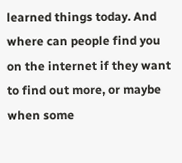learned things today. And where can people find you on the internet if they want to find out more, or maybe when some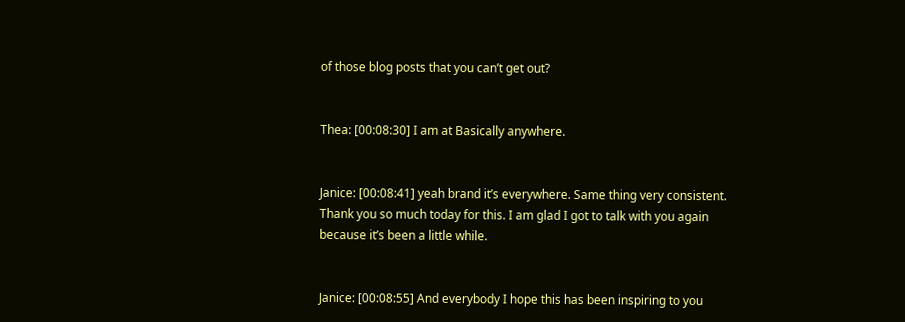of those blog posts that you can’t get out?


Thea: [00:08:30] I am at Basically anywhere.


Janice: [00:08:41] yeah brand it’s everywhere. Same thing very consistent. Thank you so much today for this. I am glad I got to talk with you again because it’s been a little while.


Janice: [00:08:55] And everybody I hope this has been inspiring to you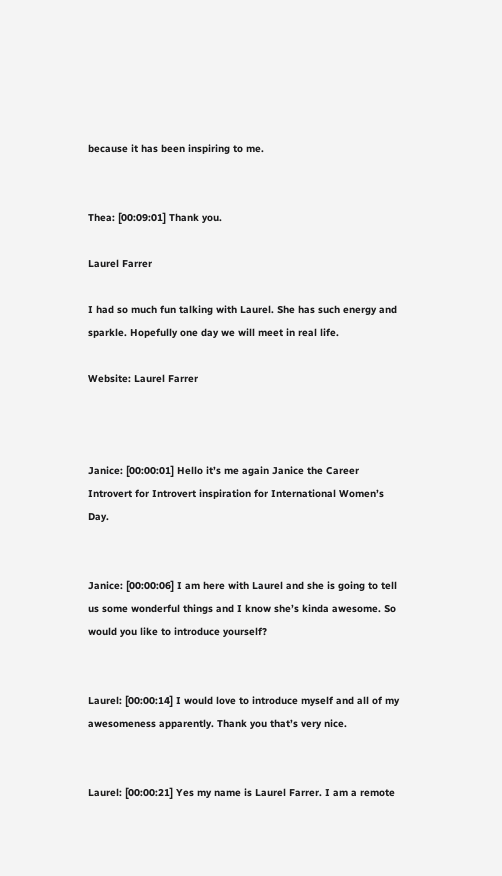because it has been inspiring to me.


Thea: [00:09:01] Thank you.

Laurel Farrer

I had so much fun talking with Laurel. She has such energy and sparkle. Hopefully one day we will meet in real life.

Website: Laurel Farrer



Janice: [00:00:01] Hello it’s me again Janice the Career Introvert for Introvert inspiration for International Women’s Day.


Janice: [00:00:06] I am here with Laurel and she is going to tell us some wonderful things and I know she’s kinda awesome. So would you like to introduce yourself?


Laurel: [00:00:14] I would love to introduce myself and all of my awesomeness apparently. Thank you that’s very nice.


Laurel: [00:00:21] Yes my name is Laurel Farrer. I am a remote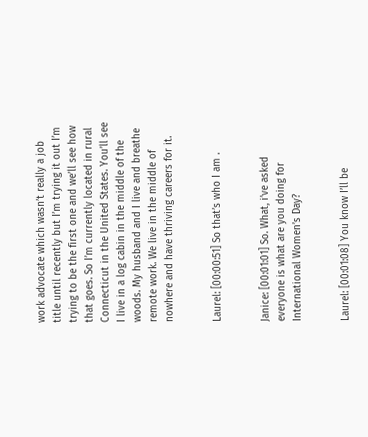work advocate which wasn’t really a job title until recently but I’m trying it out I’m trying to be the first one and we’ll see how that goes. So I’m currently located in rural Connecticut in the United States. You’ll see I live in a log cabin in the middle of the woods. My husband and I live and breathe remote work. We live in the middle of nowhere and have thriving careers for it.


Laurel: [00:00:51] So that’s who I am .


Janice: [00:01:01] So. What, i’ve asked everyone is what are you doing for International Women’s Day?


Laurel: [00:01:08] You know I’ll be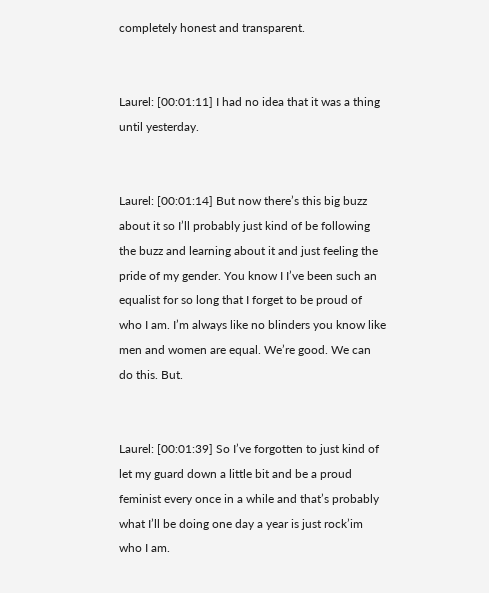completely honest and transparent.


Laurel: [00:01:11] I had no idea that it was a thing until yesterday.


Laurel: [00:01:14] But now there’s this big buzz about it so I’ll probably just kind of be following the buzz and learning about it and just feeling the pride of my gender. You know I I’ve been such an equalist for so long that I forget to be proud of who I am. I’m always like no blinders you know like men and women are equal. We’re good. We can do this. But.


Laurel: [00:01:39] So I’ve forgotten to just kind of let my guard down a little bit and be a proud feminist every once in a while and that’s probably what I’ll be doing one day a year is just rock’im who I am.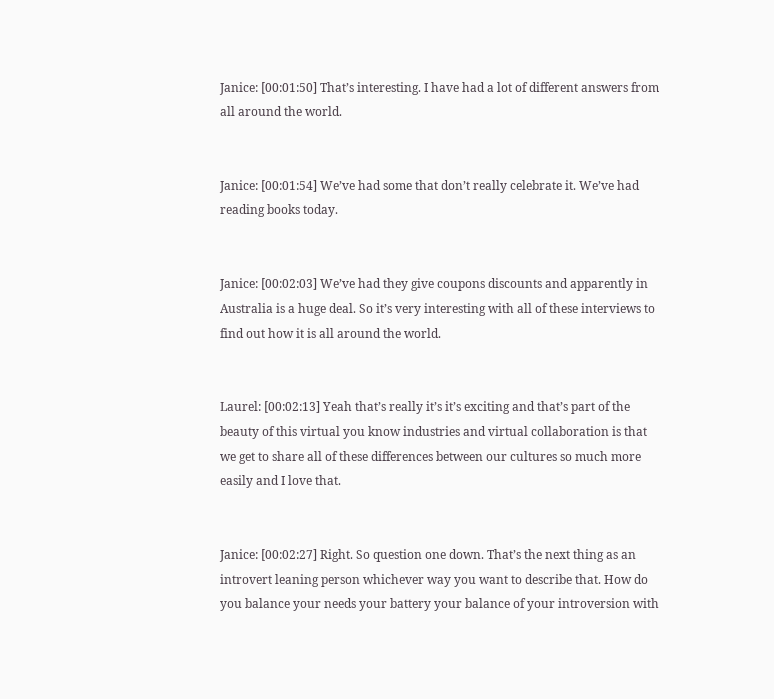Janice: [00:01:50] That’s interesting. I have had a lot of different answers from all around the world.


Janice: [00:01:54] We’ve had some that don’t really celebrate it. We’ve had reading books today.


Janice: [00:02:03] We’ve had they give coupons discounts and apparently in Australia is a huge deal. So it’s very interesting with all of these interviews to find out how it is all around the world.


Laurel: [00:02:13] Yeah that’s really it’s it’s exciting and that’s part of the beauty of this virtual you know industries and virtual collaboration is that we get to share all of these differences between our cultures so much more easily and I love that.


Janice: [00:02:27] Right. So question one down. That’s the next thing as an introvert leaning person whichever way you want to describe that. How do you balance your needs your battery your balance of your introversion with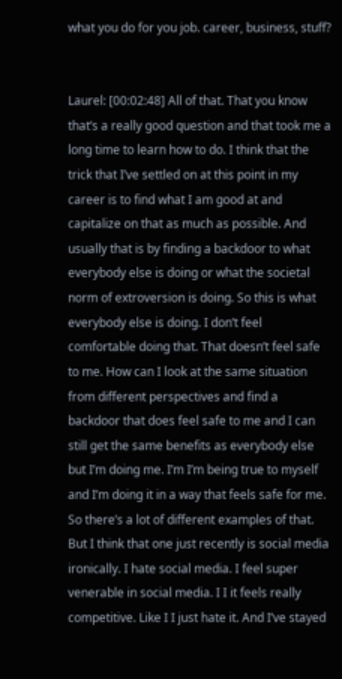what you do for you job. career, business, stuff?


Laurel: [00:02:48] All of that. That you know that’s a really good question and that took me a long time to learn how to do. I think that the trick that I’ve settled on at this point in my career is to find what I am good at and capitalize on that as much as possible. And usually that is by finding a backdoor to what everybody else is doing or what the societal norm of extroversion is doing. So this is what everybody else is doing. I don’t feel comfortable doing that. That doesn’t feel safe to me. How can I look at the same situation from different perspectives and find a backdoor that does feel safe to me and I can still get the same benefits as everybody else but I’m doing me. I’m I’m being true to myself and I’m doing it in a way that feels safe for me. So there’s a lot of different examples of that. But I think that one just recently is social media ironically. I hate social media. I feel super venerable in social media. I I it feels really competitive. Like I I just hate it. And I’ve stayed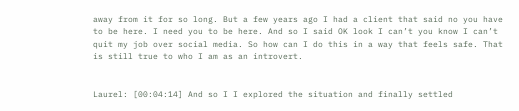away from it for so long. But a few years ago I had a client that said no you have to be here. I need you to be here. And so I said OK look I can’t you know I can’t quit my job over social media. So how can I do this in a way that feels safe. That is still true to who I am as an introvert.


Laurel: [00:04:14] And so I I explored the situation and finally settled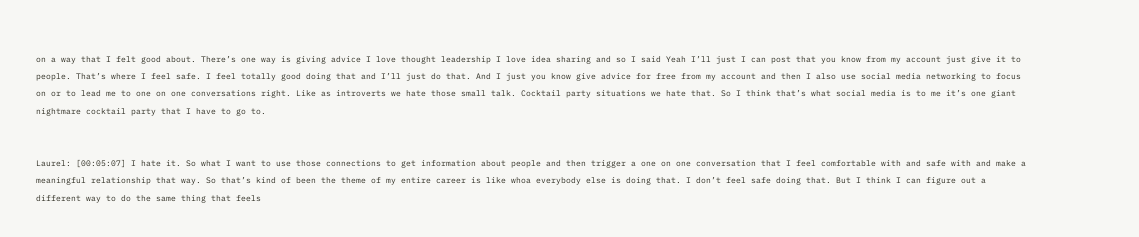on a way that I felt good about. There’s one way is giving advice I love thought leadership I love idea sharing and so I said Yeah I’ll just I can post that you know from my account just give it to people. That’s where I feel safe. I feel totally good doing that and I’ll just do that. And I just you know give advice for free from my account and then I also use social media networking to focus on or to lead me to one on one conversations right. Like as introverts we hate those small talk. Cocktail party situations we hate that. So I think that’s what social media is to me it’s one giant nightmare cocktail party that I have to go to.


Laurel: [00:05:07] I hate it. So what I want to use those connections to get information about people and then trigger a one on one conversation that I feel comfortable with and safe with and make a meaningful relationship that way. So that’s kind of been the theme of my entire career is like whoa everybody else is doing that. I don’t feel safe doing that. But I think I can figure out a different way to do the same thing that feels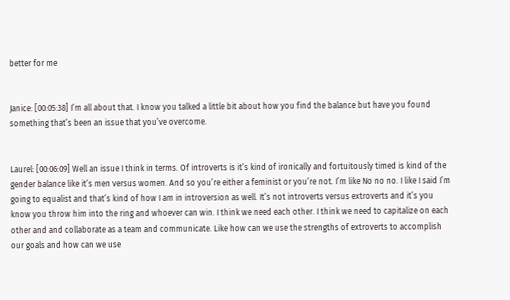better for me


Janice: [00:05:38] I’m all about that. I know you talked a little bit about how you find the balance but have you found something that’s been an issue that you’ve overcome.


Laurel: [00:06:09] Well an issue I think in terms. Of introverts is it’s kind of ironically and fortuitously timed is kind of the gender balance like it’s men versus women. And so you’re either a feminist or you’re not. I’m like No no no. I like I said I’m going to equalist and that’s kind of how I am in introversion as well. It’s not introverts versus extroverts and it’s you know you throw him into the ring and whoever can win. I think we need each other. I think we need to capitalize on each other and and collaborate as a team and communicate. Like how can we use the strengths of extroverts to accomplish our goals and how can we use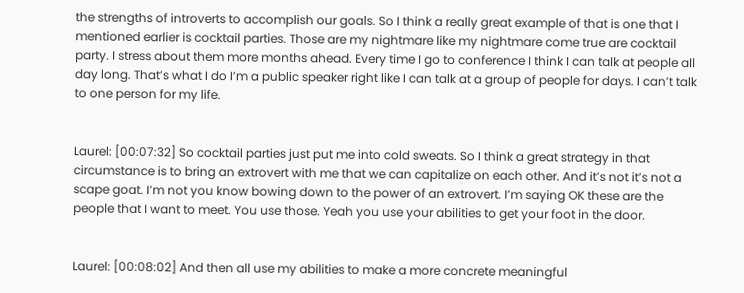the strengths of introverts to accomplish our goals. So I think a really great example of that is one that I mentioned earlier is cocktail parties. Those are my nightmare like my nightmare come true are cocktail party. I stress about them more months ahead. Every time I go to conference I think I can talk at people all day long. That’s what I do I’m a public speaker right like I can talk at a group of people for days. I can’t talk to one person for my life.


Laurel: [00:07:32] So cocktail parties just put me into cold sweats. So I think a great strategy in that circumstance is to bring an extrovert with me that we can capitalize on each other. And it’s not it’s not a scape goat. I’m not you know bowing down to the power of an extrovert. I’m saying OK these are the people that I want to meet. You use those. Yeah you use your abilities to get your foot in the door.


Laurel: [00:08:02] And then all use my abilities to make a more concrete meaningful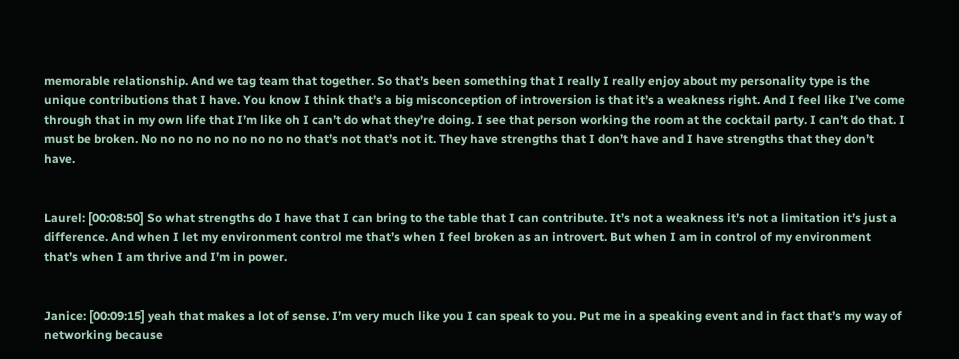memorable relationship. And we tag team that together. So that’s been something that I really I really enjoy about my personality type is the unique contributions that I have. You know I think that’s a big misconception of introversion is that it’s a weakness right. And I feel like I’ve come through that in my own life that I’m like oh I can’t do what they’re doing. I see that person working the room at the cocktail party. I can’t do that. I must be broken. No no no no no no no no no that’s not that’s not it. They have strengths that I don’t have and I have strengths that they don’t have.


Laurel: [00:08:50] So what strengths do I have that I can bring to the table that I can contribute. It’s not a weakness it’s not a limitation it’s just a difference. And when I let my environment control me that’s when I feel broken as an introvert. But when I am in control of my environment that’s when I am thrive and I’m in power.


Janice: [00:09:15] yeah that makes a lot of sense. I’m very much like you I can speak to you. Put me in a speaking event and in fact that’s my way of networking because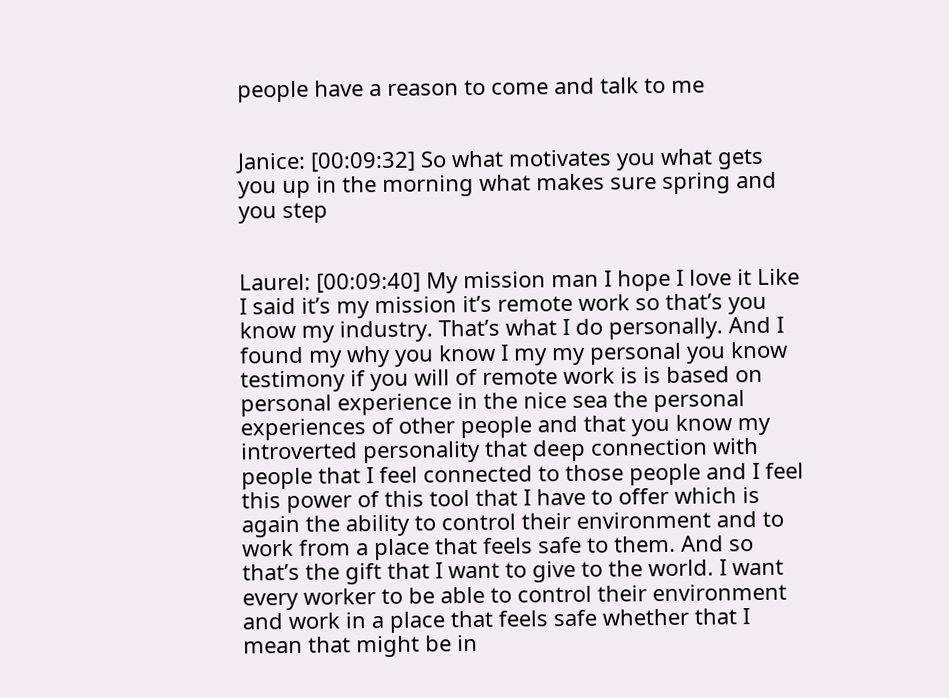people have a reason to come and talk to me


Janice: [00:09:32] So what motivates you what gets you up in the morning what makes sure spring and you step


Laurel: [00:09:40] My mission man I hope I love it Like I said it’s my mission it’s remote work so that’s you know my industry. That’s what I do personally. And I found my why you know I my my personal you know testimony if you will of remote work is is based on personal experience in the nice sea the personal experiences of other people and that you know my introverted personality that deep connection with people that I feel connected to those people and I feel this power of this tool that I have to offer which is again the ability to control their environment and to work from a place that feels safe to them. And so that’s the gift that I want to give to the world. I want every worker to be able to control their environment and work in a place that feels safe whether that I mean that might be in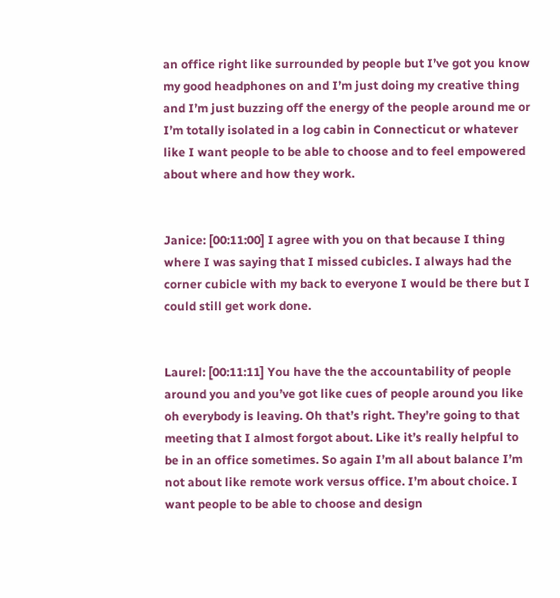an office right like surrounded by people but I’ve got you know my good headphones on and I’m just doing my creative thing and I’m just buzzing off the energy of the people around me or I’m totally isolated in a log cabin in Connecticut or whatever like I want people to be able to choose and to feel empowered about where and how they work.


Janice: [00:11:00] I agree with you on that because I thing where I was saying that I missed cubicles. I always had the corner cubicle with my back to everyone I would be there but I could still get work done.


Laurel: [00:11:11] You have the the accountability of people around you and you’ve got like cues of people around you like oh everybody is leaving. Oh that’s right. They’re going to that meeting that I almost forgot about. Like it’s really helpful to be in an office sometimes. So again I’m all about balance I’m not about like remote work versus office. I’m about choice. I want people to be able to choose and design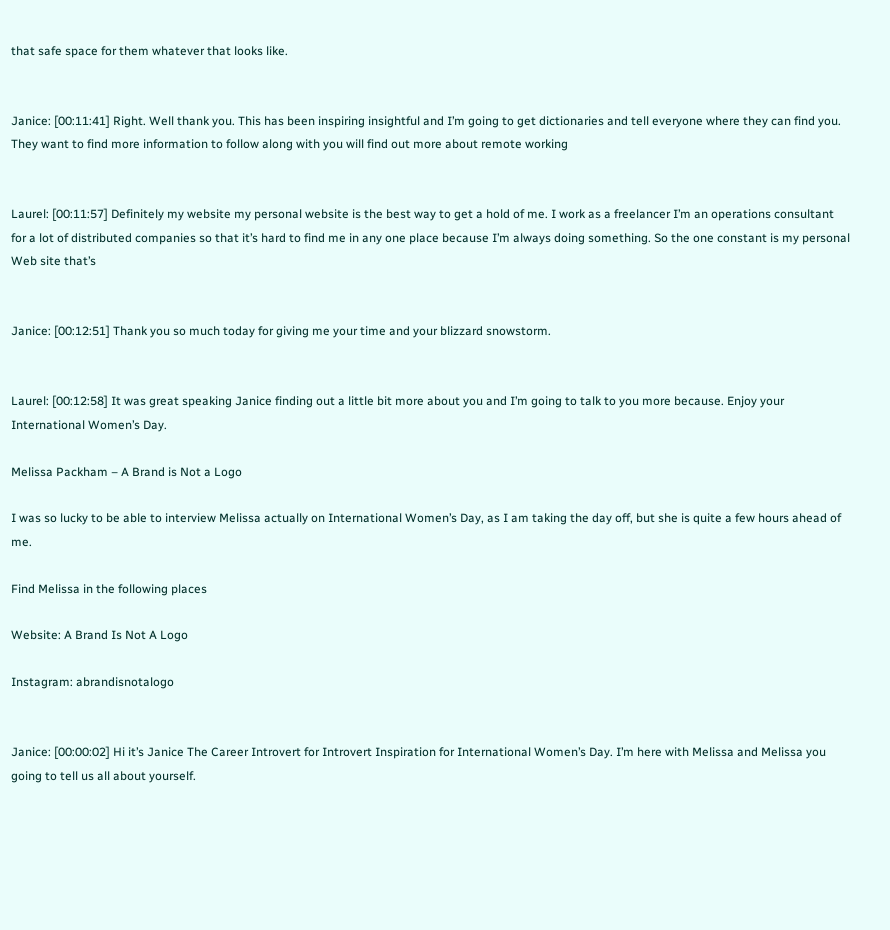that safe space for them whatever that looks like.


Janice: [00:11:41] Right. Well thank you. This has been inspiring insightful and I’m going to get dictionaries and tell everyone where they can find you. They want to find more information to follow along with you will find out more about remote working


Laurel: [00:11:57] Definitely my website my personal website is the best way to get a hold of me. I work as a freelancer I’m an operations consultant for a lot of distributed companies so that it’s hard to find me in any one place because I’m always doing something. So the one constant is my personal Web site that’s


Janice: [00:12:51] Thank you so much today for giving me your time and your blizzard snowstorm.


Laurel: [00:12:58] It was great speaking Janice finding out a little bit more about you and I’m going to talk to you more because. Enjoy your International Women’s Day.

Melissa Packham – A Brand is Not a Logo

I was so lucky to be able to interview Melissa actually on International Women’s Day, as I am taking the day off, but she is quite a few hours ahead of me.

Find Melissa in the following places

Website: A Brand Is Not A Logo

Instagram: abrandisnotalogo


Janice: [00:00:02] Hi it’s Janice The Career Introvert for Introvert Inspiration for International Women’s Day. I’m here with Melissa and Melissa you going to tell us all about yourself.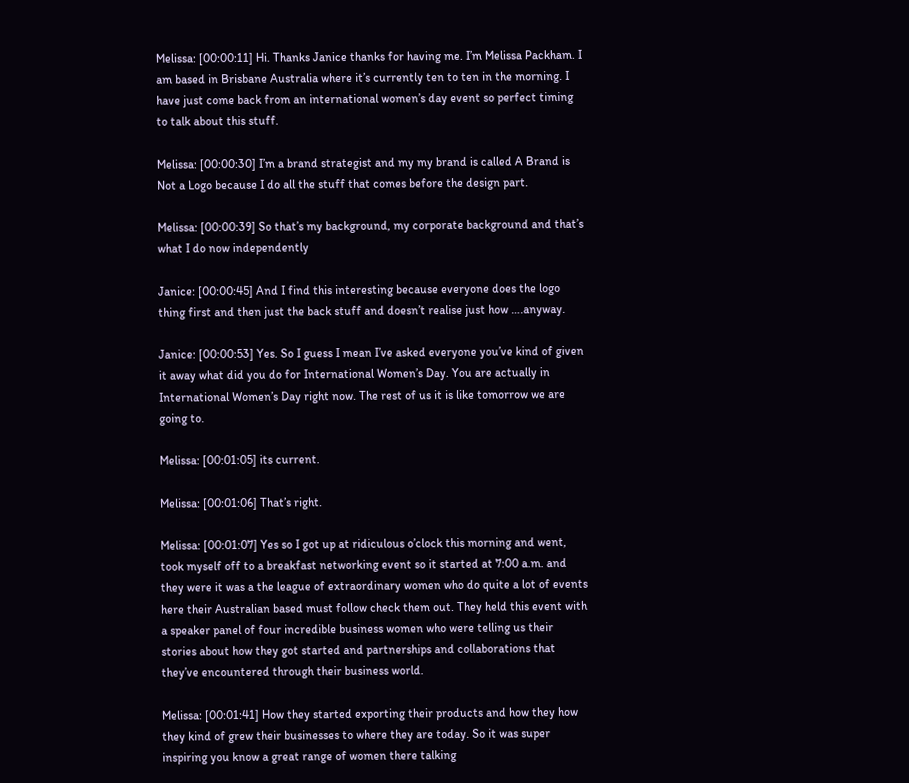Melissa: [00:00:11] Hi. Thanks Janice thanks for having me. I’m Melissa Packham. I am based in Brisbane Australia where it’s currently ten to ten in the morning. I have just come back from an international women’s day event so perfect timing to talk about this stuff.

Melissa: [00:00:30] I’m a brand strategist and my my brand is called A Brand is Not a Logo because I do all the stuff that comes before the design part.

Melissa: [00:00:39] So that’s my background, my corporate background and that’s what I do now independently

Janice: [00:00:45] And I find this interesting because everyone does the logo thing first and then just the back stuff and doesn’t realise just how ….anyway.

Janice: [00:00:53] Yes. So I guess I mean I’ve asked everyone you’ve kind of given it away what did you do for International Women’s Day. You are actually in International Women’s Day right now. The rest of us it is like tomorrow we are going to.

Melissa: [00:01:05] its current.

Melissa: [00:01:06] That’s right.

Melissa: [00:01:07] Yes so I got up at ridiculous o’clock this morning and went, took myself off to a breakfast networking event so it started at 7:00 a.m. and they were it was a the league of extraordinary women who do quite a lot of events here their Australian based must follow check them out. They held this event with a speaker panel of four incredible business women who were telling us their stories about how they got started and partnerships and collaborations that they’ve encountered through their business world.

Melissa: [00:01:41] How they started exporting their products and how they how they kind of grew their businesses to where they are today. So it was super inspiring you know a great range of women there talking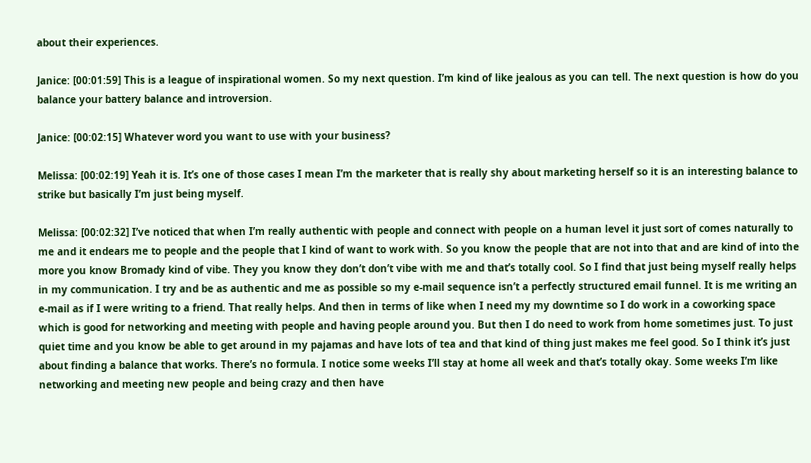about their experiences.

Janice: [00:01:59] This is a league of inspirational women. So my next question. I’m kind of like jealous as you can tell. The next question is how do you balance your battery balance and introversion.

Janice: [00:02:15] Whatever word you want to use with your business?

Melissa: [00:02:19] Yeah it is. It’s one of those cases I mean I’m the marketer that is really shy about marketing herself so it is an interesting balance to strike but basically I’m just being myself.

Melissa: [00:02:32] I’ve noticed that when I’m really authentic with people and connect with people on a human level it just sort of comes naturally to me and it endears me to people and the people that I kind of want to work with. So you know the people that are not into that and are kind of into the more you know Bromady kind of vibe. They you know they don’t don’t vibe with me and that’s totally cool. So I find that just being myself really helps in my communication. I try and be as authentic and me as possible so my e-mail sequence isn’t a perfectly structured email funnel. It is me writing an e-mail as if I were writing to a friend. That really helps. And then in terms of like when I need my my downtime so I do work in a coworking space which is good for networking and meeting with people and having people around you. But then I do need to work from home sometimes just. To just quiet time and you know be able to get around in my pajamas and have lots of tea and that kind of thing just makes me feel good. So I think it’s just about finding a balance that works. There’s no formula. I notice some weeks I’ll stay at home all week and that’s totally okay. Some weeks I’m like networking and meeting new people and being crazy and then have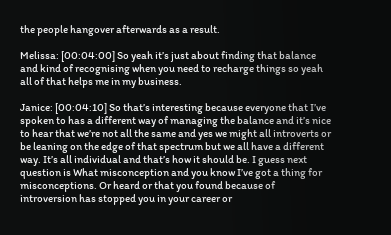the people hangover afterwards as a result.

Melissa: [00:04:00] So yeah it’s just about finding that balance and kind of recognising when you need to recharge things so yeah all of that helps me in my business.

Janice: [00:04:10] So that’s interesting because everyone that I’ve spoken to has a different way of managing the balance and it’s nice to hear that we’re not all the same and yes we might all introverts or be leaning on the edge of that spectrum but we all have a different way. It’s all individual and that’s how it should be. I guess next question is What misconception and you know I’ve got a thing for misconceptions. Or heard or that you found because of introversion has stopped you in your career or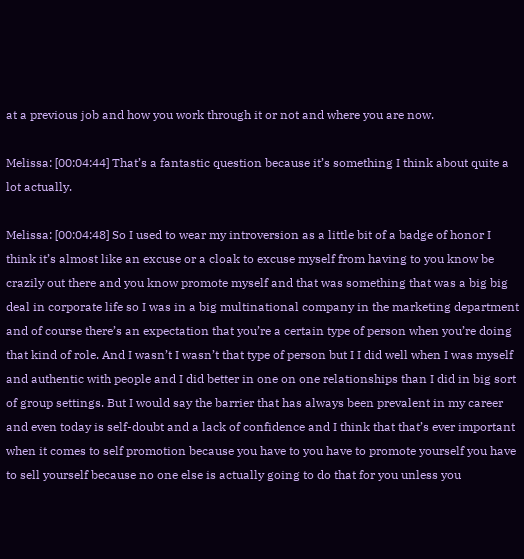at a previous job and how you work through it or not and where you are now.

Melissa: [00:04:44] That’s a fantastic question because it’s something I think about quite a lot actually.

Melissa: [00:04:48] So I used to wear my introversion as a little bit of a badge of honor I think it’s almost like an excuse or a cloak to excuse myself from having to you know be crazily out there and you know promote myself and that was something that was a big big deal in corporate life so I was in a big multinational company in the marketing department and of course there’s an expectation that you’re a certain type of person when you’re doing that kind of role. And I wasn’t I wasn’t that type of person but I I did well when I was myself and authentic with people and I did better in one on one relationships than I did in big sort of group settings. But I would say the barrier that has always been prevalent in my career and even today is self-doubt and a lack of confidence and I think that that’s ever important when it comes to self promotion because you have to you have to promote yourself you have to sell yourself because no one else is actually going to do that for you unless you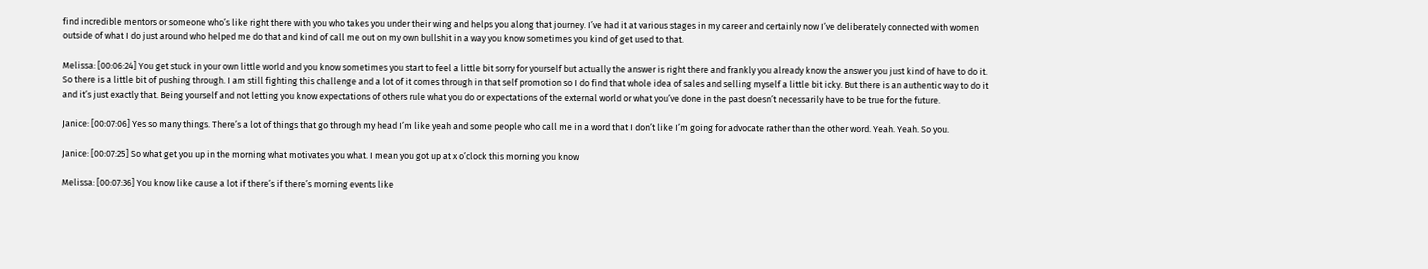find incredible mentors or someone who’s like right there with you who takes you under their wing and helps you along that journey. I’ve had it at various stages in my career and certainly now I’ve deliberately connected with women outside of what I do just around who helped me do that and kind of call me out on my own bullshit in a way you know sometimes you kind of get used to that.

Melissa: [00:06:24] You get stuck in your own little world and you know sometimes you start to feel a little bit sorry for yourself but actually the answer is right there and frankly you already know the answer you just kind of have to do it. So there is a little bit of pushing through. I am still fighting this challenge and a lot of it comes through in that self promotion so I do find that whole idea of sales and selling myself a little bit icky. But there is an authentic way to do it and it’s just exactly that. Being yourself and not letting you know expectations of others rule what you do or expectations of the external world or what you’ve done in the past doesn’t necessarily have to be true for the future.

Janice: [00:07:06] Yes so many things. There’s a lot of things that go through my head I’m like yeah and some people who call me in a word that I don’t like I’m going for advocate rather than the other word. Yeah. Yeah. So you.

Janice: [00:07:25] So what get you up in the morning what motivates you what. I mean you got up at x o’clock this morning you know

Melissa: [00:07:36] You know like cause a lot if there’s if there’s morning events like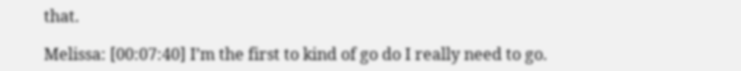that.

Melissa: [00:07:40] I’m the first to kind of go do I really need to go.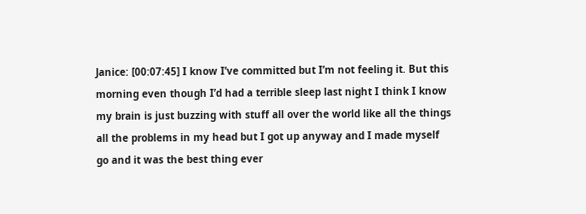Janice: [00:07:45] I know I’ve committed but I’m not feeling it. But this morning even though I’d had a terrible sleep last night I think I know my brain is just buzzing with stuff all over the world like all the things all the problems in my head but I got up anyway and I made myself go and it was the best thing ever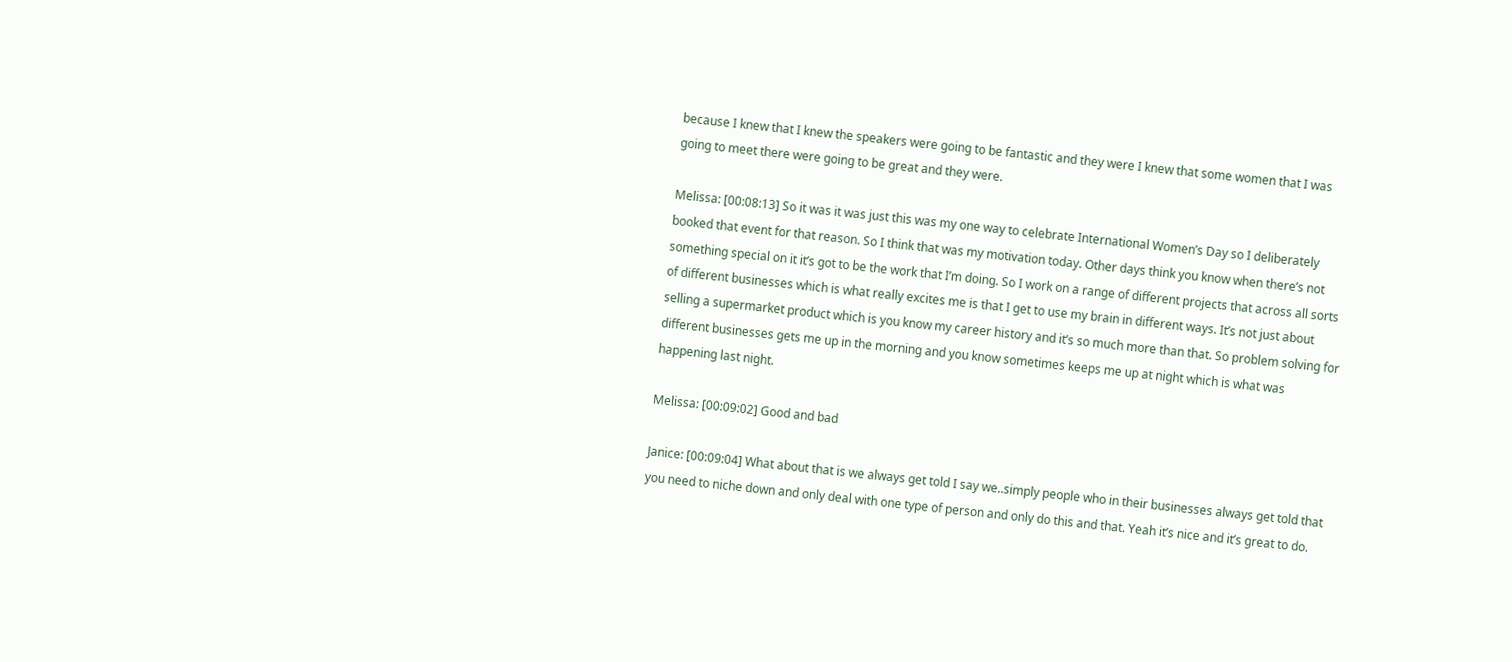because I knew that I knew the speakers were going to be fantastic and they were I knew that some women that I was going to meet there were going to be great and they were.

Melissa: [00:08:13] So it was it was just this was my one way to celebrate International Women’s Day so I deliberately booked that event for that reason. So I think that was my motivation today. Other days think you know when there’s not something special on it it’s got to be the work that I’m doing. So I work on a range of different projects that across all sorts of different businesses which is what really excites me is that I get to use my brain in different ways. It’s not just about selling a supermarket product which is you know my career history and it’s so much more than that. So problem solving for different businesses gets me up in the morning and you know sometimes keeps me up at night which is what was happening last night.

Melissa: [00:09:02] Good and bad

Janice: [00:09:04] What about that is we always get told I say we..simply people who in their businesses always get told that you need to niche down and only deal with one type of person and only do this and that. Yeah it’s nice and it’s great to do.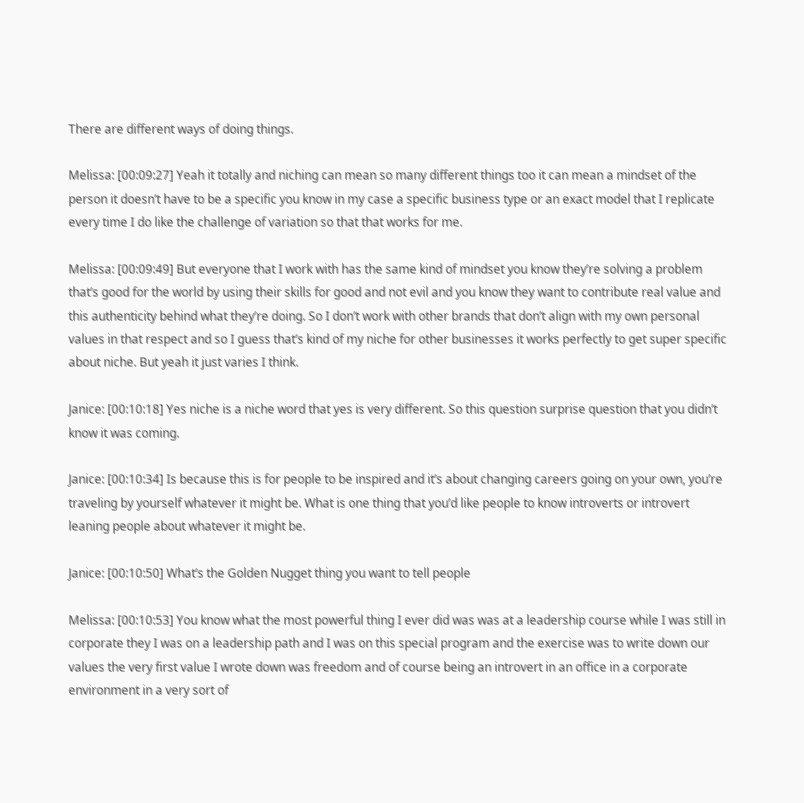There are different ways of doing things.

Melissa: [00:09:27] Yeah it totally and niching can mean so many different things too it can mean a mindset of the person it doesn’t have to be a specific you know in my case a specific business type or an exact model that I replicate every time I do like the challenge of variation so that that works for me.

Melissa: [00:09:49] But everyone that I work with has the same kind of mindset you know they’re solving a problem that’s good for the world by using their skills for good and not evil and you know they want to contribute real value and this authenticity behind what they’re doing. So I don’t work with other brands that don’t align with my own personal values in that respect and so I guess that’s kind of my niche for other businesses it works perfectly to get super specific about niche. But yeah it just varies I think.

Janice: [00:10:18] Yes niche is a niche word that yes is very different. So this question surprise question that you didn’t know it was coming.

Janice: [00:10:34] Is because this is for people to be inspired and it’s about changing careers going on your own, you’re traveling by yourself whatever it might be. What is one thing that you’d like people to know introverts or introvert leaning people about whatever it might be.

Janice: [00:10:50] What’s the Golden Nugget thing you want to tell people

Melissa: [00:10:53] You know what the most powerful thing I ever did was was at a leadership course while I was still in corporate they I was on a leadership path and I was on this special program and the exercise was to write down our values the very first value I wrote down was freedom and of course being an introvert in an office in a corporate environment in a very sort of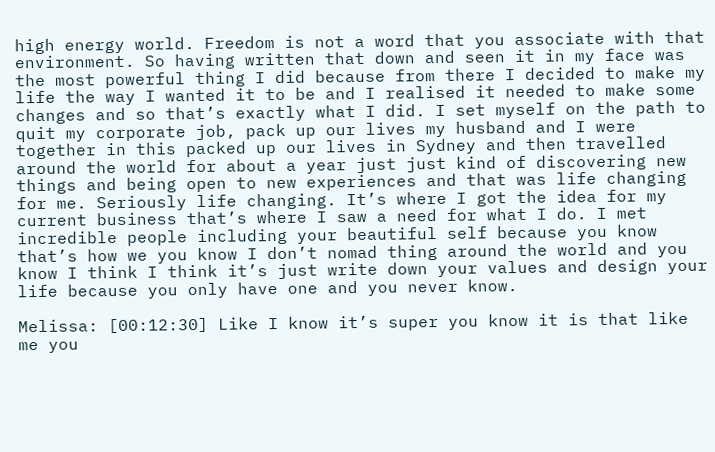high energy world. Freedom is not a word that you associate with that environment. So having written that down and seen it in my face was the most powerful thing I did because from there I decided to make my life the way I wanted it to be and I realised it needed to make some changes and so that’s exactly what I did. I set myself on the path to quit my corporate job, pack up our lives my husband and I were together in this packed up our lives in Sydney and then travelled around the world for about a year just just kind of discovering new things and being open to new experiences and that was life changing for me. Seriously life changing. It’s where I got the idea for my current business that’s where I saw a need for what I do. I met incredible people including your beautiful self because you know that’s how we you know I don’t nomad thing around the world and you know I think I think it’s just write down your values and design your life because you only have one and you never know.

Melissa: [00:12:30] Like I know it’s super you know it is that like me you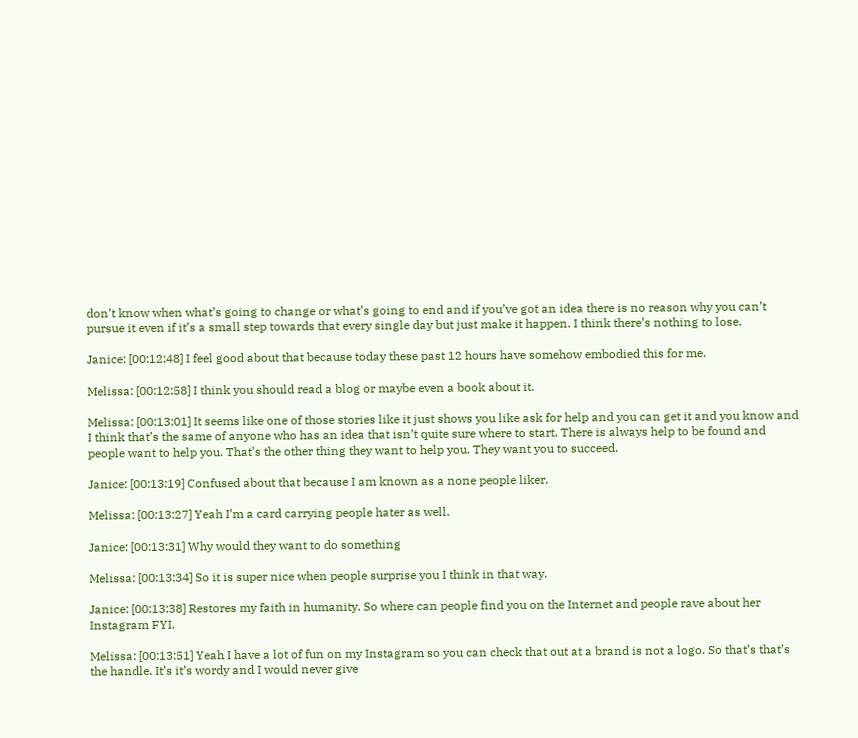don’t know when what’s going to change or what’s going to end and if you’ve got an idea there is no reason why you can’t pursue it even if it’s a small step towards that every single day but just make it happen. I think there’s nothing to lose.

Janice: [00:12:48] I feel good about that because today these past 12 hours have somehow embodied this for me.

Melissa: [00:12:58] I think you should read a blog or maybe even a book about it.

Melissa: [00:13:01] It seems like one of those stories like it just shows you like ask for help and you can get it and you know and I think that’s the same of anyone who has an idea that isn’t quite sure where to start. There is always help to be found and people want to help you. That’s the other thing they want to help you. They want you to succeed.

Janice: [00:13:19] Confused about that because I am known as a none people liker.

Melissa: [00:13:27] Yeah I’m a card carrying people hater as well.

Janice: [00:13:31] Why would they want to do something

Melissa: [00:13:34] So it is super nice when people surprise you I think in that way.

Janice: [00:13:38] Restores my faith in humanity. So where can people find you on the Internet and people rave about her Instagram FYI.

Melissa: [00:13:51] Yeah I have a lot of fun on my Instagram so you can check that out at a brand is not a logo. So that’s that’s the handle. It’s it’s wordy and I would never give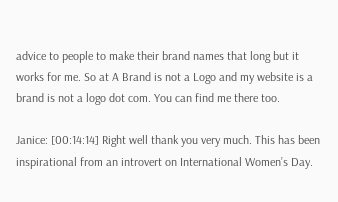advice to people to make their brand names that long but it works for me. So at A Brand is not a Logo and my website is a brand is not a logo dot com. You can find me there too.

Janice: [00:14:14] Right well thank you very much. This has been inspirational from an introvert on International Women’s Day.